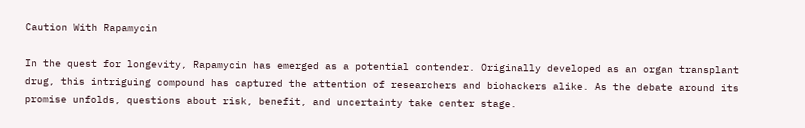Caution With Rapamycin

In the quest for longevity, Rapamycin has emerged as a potential contender. Originally developed as an organ transplant drug, this intriguing compound has captured the attention of researchers and biohackers alike. As the debate around its promise unfolds, questions about risk, benefit, and uncertainty take center stage.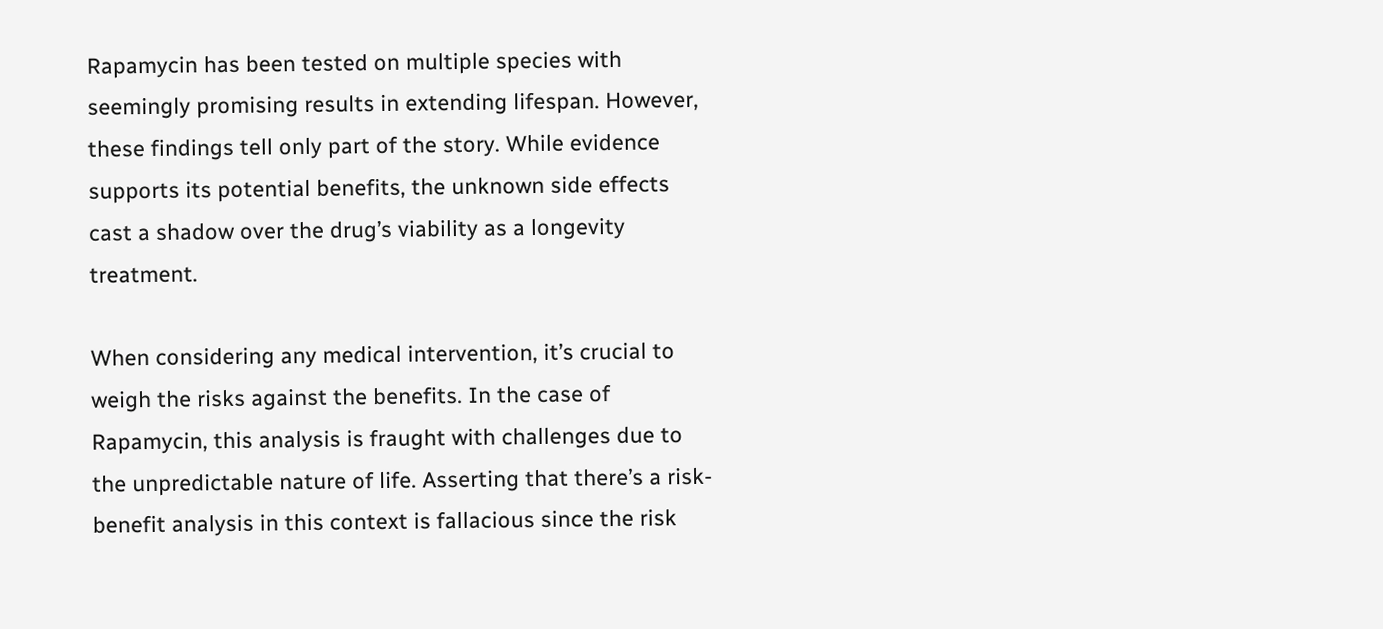Rapamycin has been tested on multiple species with seemingly promising results in extending lifespan. However, these findings tell only part of the story. While evidence supports its potential benefits, the unknown side effects cast a shadow over the drug’s viability as a longevity treatment.

When considering any medical intervention, it’s crucial to weigh the risks against the benefits. In the case of Rapamycin, this analysis is fraught with challenges due to the unpredictable nature of life. Asserting that there’s a risk-benefit analysis in this context is fallacious since the risk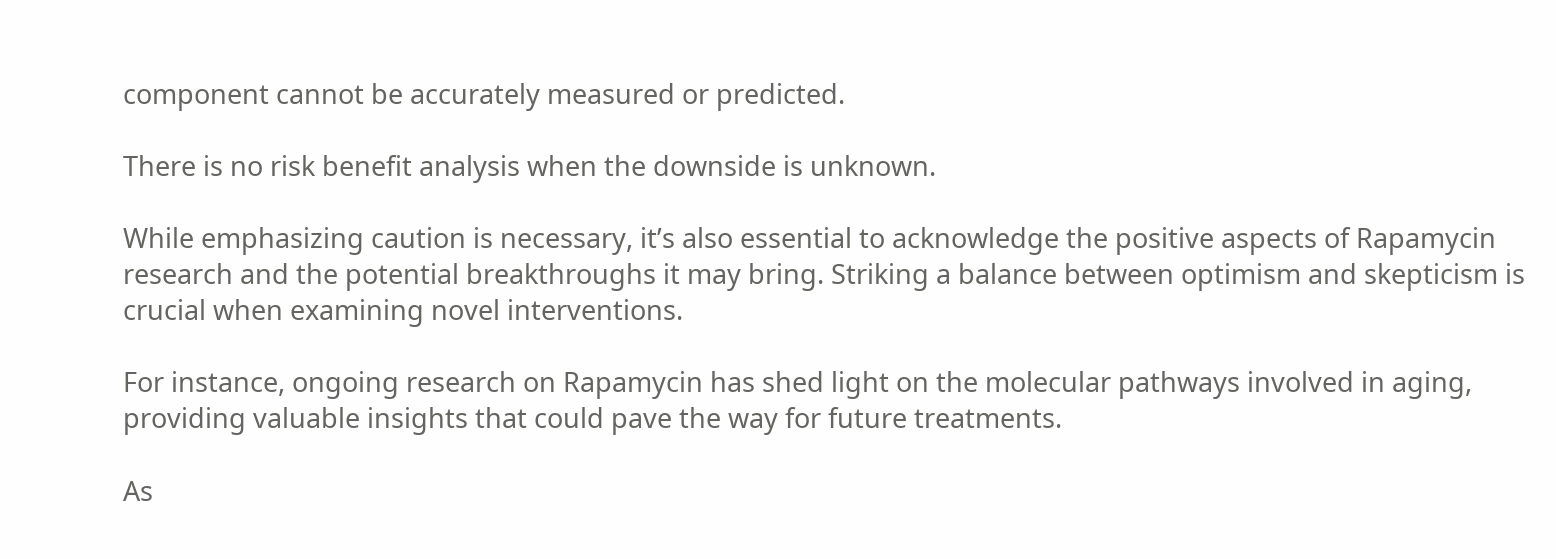component cannot be accurately measured or predicted.

There is no risk benefit analysis when the downside is unknown.

While emphasizing caution is necessary, it’s also essential to acknowledge the positive aspects of Rapamycin research and the potential breakthroughs it may bring. Striking a balance between optimism and skepticism is crucial when examining novel interventions.

For instance, ongoing research on Rapamycin has shed light on the molecular pathways involved in aging, providing valuable insights that could pave the way for future treatments.

As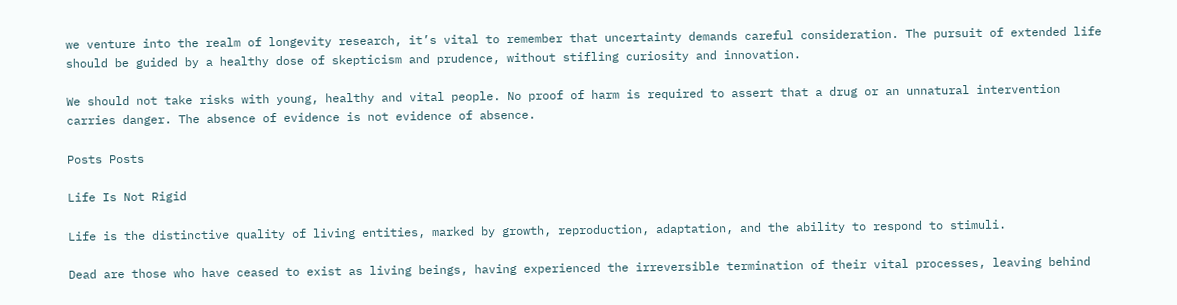we venture into the realm of longevity research, it’s vital to remember that uncertainty demands careful consideration. The pursuit of extended life should be guided by a healthy dose of skepticism and prudence, without stifling curiosity and innovation.

We should not take risks with young, healthy and vital people. No proof of harm is required to assert that a drug or an unnatural intervention carries danger. The absence of evidence is not evidence of absence.

Posts Posts

Life Is Not Rigid

Life is the distinctive quality of living entities, marked by growth, reproduction, adaptation, and the ability to respond to stimuli.

Dead are those who have ceased to exist as living beings, having experienced the irreversible termination of their vital processes, leaving behind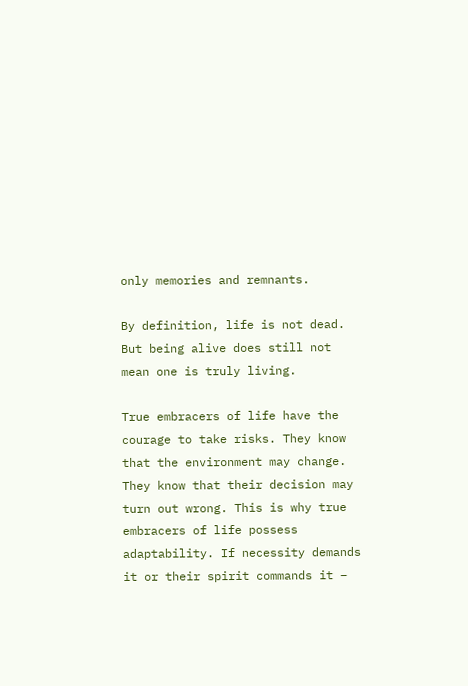only memories and remnants.

By definition, life is not dead. But being alive does still not mean one is truly living.

True embracers of life have the courage to take risks. They know that the environment may change. They know that their decision may turn out wrong. This is why true embracers of life possess adaptability. If necessity demands it or their spirit commands it –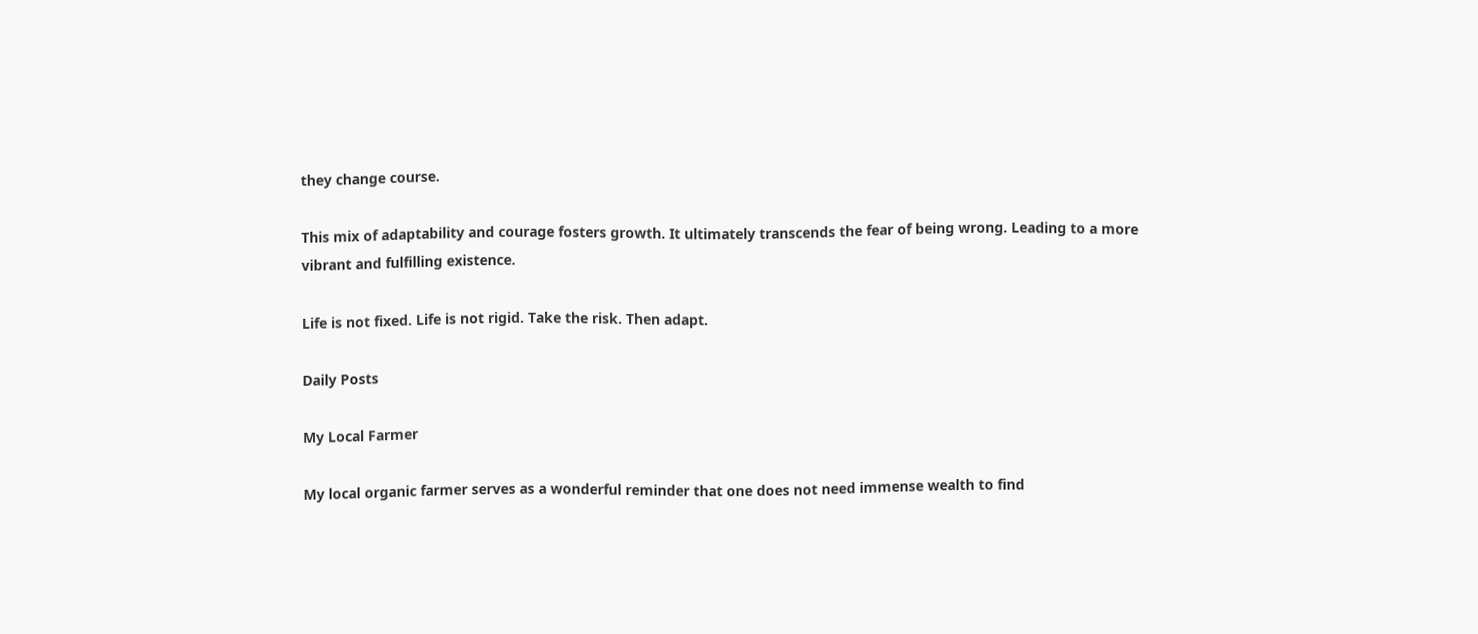they change course.

This mix of adaptability and courage fosters growth. It ultimately transcends the fear of being wrong. Leading to a more vibrant and fulfilling existence.

Life is not fixed. Life is not rigid. Take the risk. Then adapt.

Daily Posts

My Local Farmer

My local organic farmer serves as a wonderful reminder that one does not need immense wealth to find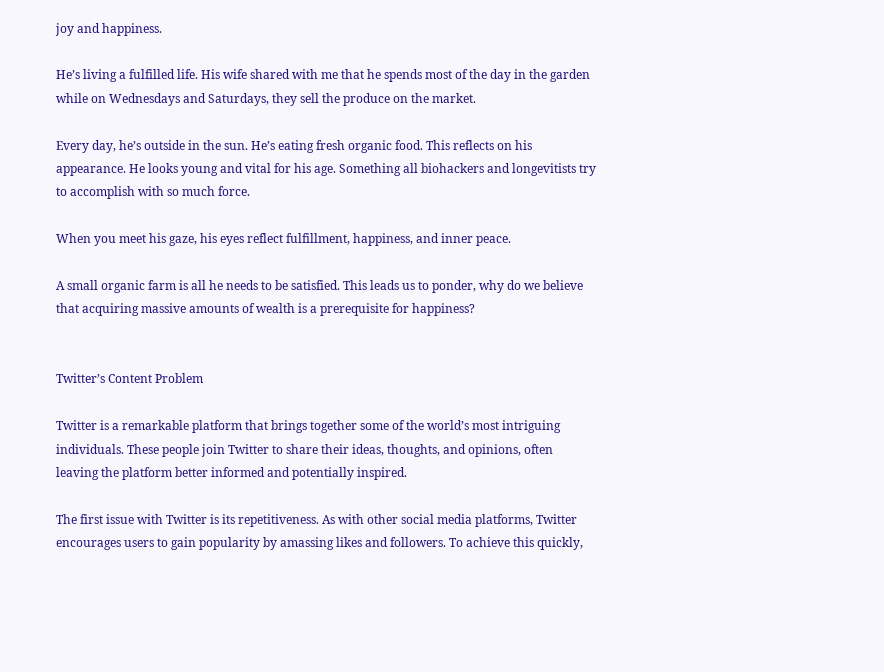joy and happiness.

He’s living a fulfilled life. His wife shared with me that he spends most of the day in the garden while on Wednesdays and Saturdays, they sell the produce on the market.

Every day, he’s outside in the sun. He’s eating fresh organic food. This reflects on his appearance. He looks young and vital for his age. Something all biohackers and longevitists try to accomplish with so much force.

When you meet his gaze, his eyes reflect fulfillment, happiness, and inner peace.

A small organic farm is all he needs to be satisfied. This leads us to ponder, why do we believe that acquiring massive amounts of wealth is a prerequisite for happiness?


Twitter’s Content Problem

Twitter is a remarkable platform that brings together some of the world’s most intriguing individuals. These people join Twitter to share their ideas, thoughts, and opinions, often leaving the platform better informed and potentially inspired.

The first issue with Twitter is its repetitiveness. As with other social media platforms, Twitter encourages users to gain popularity by amassing likes and followers. To achieve this quickly,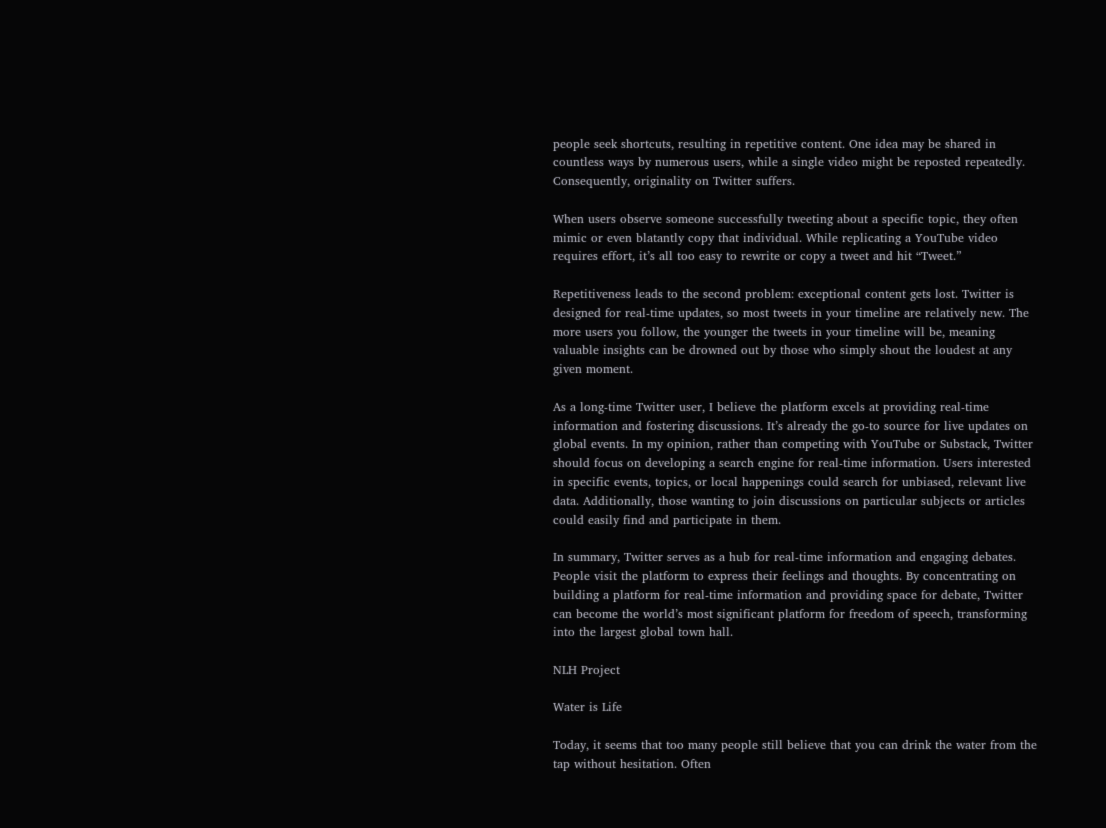people seek shortcuts, resulting in repetitive content. One idea may be shared in countless ways by numerous users, while a single video might be reposted repeatedly. Consequently, originality on Twitter suffers.

When users observe someone successfully tweeting about a specific topic, they often mimic or even blatantly copy that individual. While replicating a YouTube video requires effort, it’s all too easy to rewrite or copy a tweet and hit “Tweet.”

Repetitiveness leads to the second problem: exceptional content gets lost. Twitter is designed for real-time updates, so most tweets in your timeline are relatively new. The more users you follow, the younger the tweets in your timeline will be, meaning valuable insights can be drowned out by those who simply shout the loudest at any given moment.

As a long-time Twitter user, I believe the platform excels at providing real-time information and fostering discussions. It’s already the go-to source for live updates on global events. In my opinion, rather than competing with YouTube or Substack, Twitter should focus on developing a search engine for real-time information. Users interested in specific events, topics, or local happenings could search for unbiased, relevant live data. Additionally, those wanting to join discussions on particular subjects or articles could easily find and participate in them.

In summary, Twitter serves as a hub for real-time information and engaging debates. People visit the platform to express their feelings and thoughts. By concentrating on building a platform for real-time information and providing space for debate, Twitter can become the world’s most significant platform for freedom of speech, transforming into the largest global town hall.

NLH Project

Water is Life

Today, it seems that too many people still believe that you can drink the water from the tap without hesitation. Often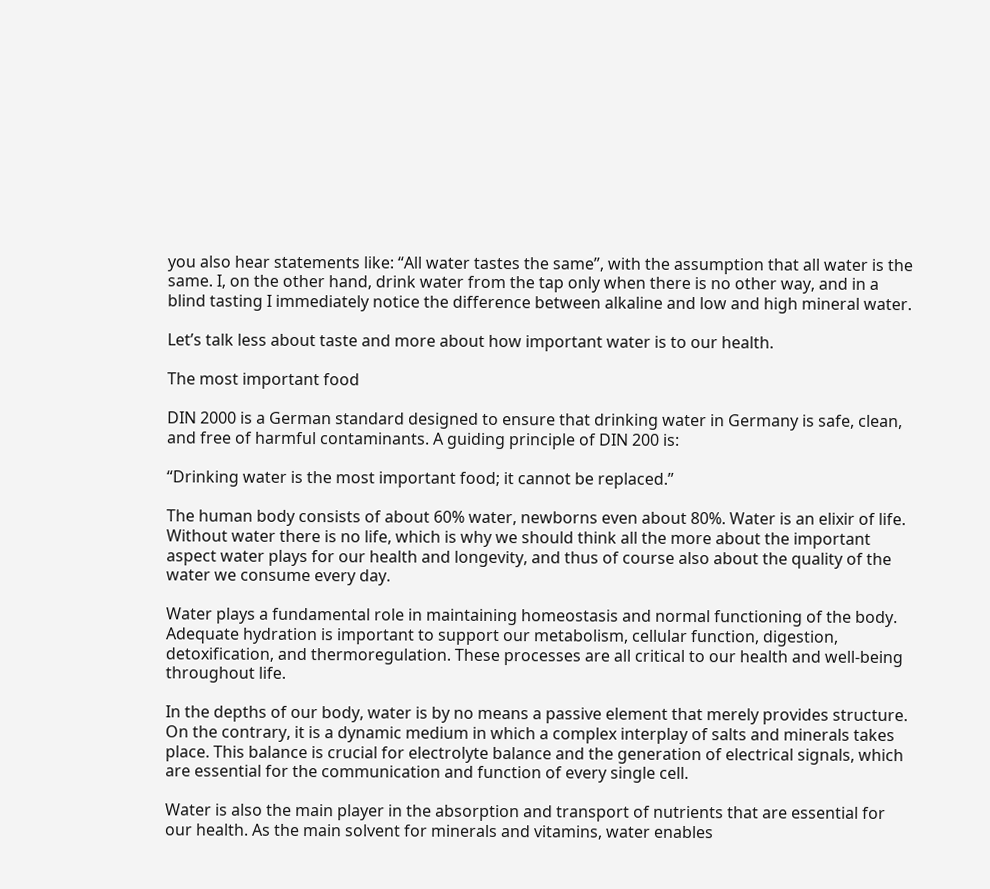you also hear statements like: “All water tastes the same”, with the assumption that all water is the same. I, on the other hand, drink water from the tap only when there is no other way, and in a blind tasting I immediately notice the difference between alkaline and low and high mineral water.

Let’s talk less about taste and more about how important water is to our health.

The most important food

DIN 2000 is a German standard designed to ensure that drinking water in Germany is safe, clean, and free of harmful contaminants. A guiding principle of DIN 200 is:

“Drinking water is the most important food; it cannot be replaced.”

The human body consists of about 60% water, newborns even about 80%. Water is an elixir of life. Without water there is no life, which is why we should think all the more about the important aspect water plays for our health and longevity, and thus of course also about the quality of the water we consume every day.

Water plays a fundamental role in maintaining homeostasis and normal functioning of the body. Adequate hydration is important to support our metabolism, cellular function, digestion, detoxification, and thermoregulation. These processes are all critical to our health and well-being throughout life.

In the depths of our body, water is by no means a passive element that merely provides structure. On the contrary, it is a dynamic medium in which a complex interplay of salts and minerals takes place. This balance is crucial for electrolyte balance and the generation of electrical signals, which are essential for the communication and function of every single cell.

Water is also the main player in the absorption and transport of nutrients that are essential for our health. As the main solvent for minerals and vitamins, water enables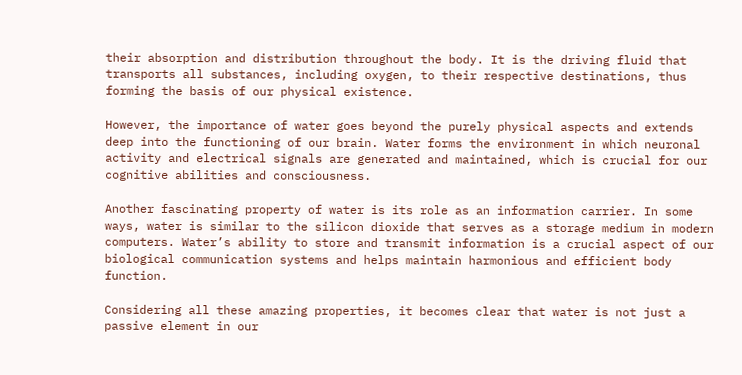their absorption and distribution throughout the body. It is the driving fluid that transports all substances, including oxygen, to their respective destinations, thus forming the basis of our physical existence.

However, the importance of water goes beyond the purely physical aspects and extends deep into the functioning of our brain. Water forms the environment in which neuronal activity and electrical signals are generated and maintained, which is crucial for our cognitive abilities and consciousness.

Another fascinating property of water is its role as an information carrier. In some ways, water is similar to the silicon dioxide that serves as a storage medium in modern computers. Water’s ability to store and transmit information is a crucial aspect of our biological communication systems and helps maintain harmonious and efficient body function.

Considering all these amazing properties, it becomes clear that water is not just a passive element in our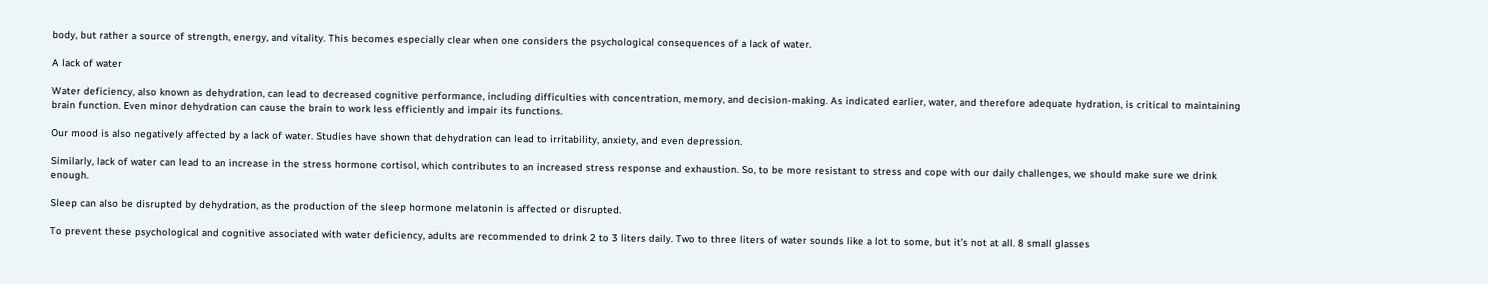body, but rather a source of strength, energy, and vitality. This becomes especially clear when one considers the psychological consequences of a lack of water.

A lack of water

Water deficiency, also known as dehydration, can lead to decreased cognitive performance, including difficulties with concentration, memory, and decision-making. As indicated earlier, water, and therefore adequate hydration, is critical to maintaining brain function. Even minor dehydration can cause the brain to work less efficiently and impair its functions.

Our mood is also negatively affected by a lack of water. Studies have shown that dehydration can lead to irritability, anxiety, and even depression.

Similarly, lack of water can lead to an increase in the stress hormone cortisol, which contributes to an increased stress response and exhaustion. So, to be more resistant to stress and cope with our daily challenges, we should make sure we drink enough.

Sleep can also be disrupted by dehydration, as the production of the sleep hormone melatonin is affected or disrupted.

To prevent these psychological and cognitive associated with water deficiency, adults are recommended to drink 2 to 3 liters daily. Two to three liters of water sounds like a lot to some, but it’s not at all. 8 small glasses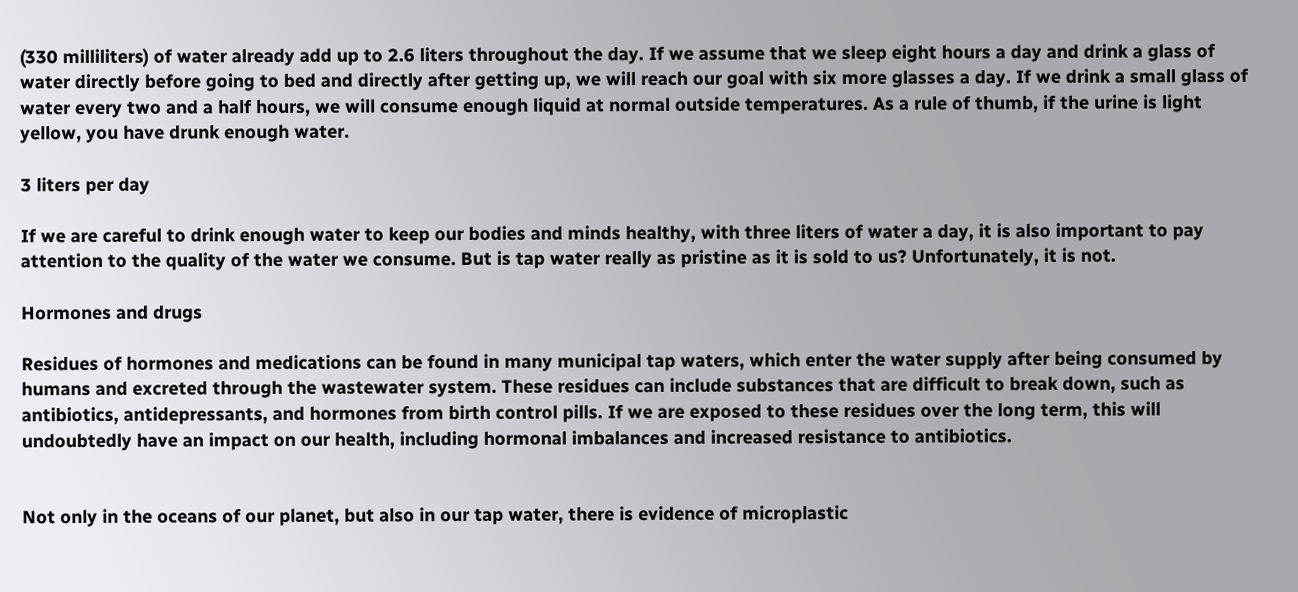(330 milliliters) of water already add up to 2.6 liters throughout the day. If we assume that we sleep eight hours a day and drink a glass of water directly before going to bed and directly after getting up, we will reach our goal with six more glasses a day. If we drink a small glass of water every two and a half hours, we will consume enough liquid at normal outside temperatures. As a rule of thumb, if the urine is light yellow, you have drunk enough water.

3 liters per day

If we are careful to drink enough water to keep our bodies and minds healthy, with three liters of water a day, it is also important to pay attention to the quality of the water we consume. But is tap water really as pristine as it is sold to us? Unfortunately, it is not.

Hormones and drugs

Residues of hormones and medications can be found in many municipal tap waters, which enter the water supply after being consumed by humans and excreted through the wastewater system. These residues can include substances that are difficult to break down, such as antibiotics, antidepressants, and hormones from birth control pills. If we are exposed to these residues over the long term, this will undoubtedly have an impact on our health, including hormonal imbalances and increased resistance to antibiotics.


Not only in the oceans of our planet, but also in our tap water, there is evidence of microplastic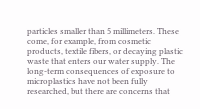particles smaller than 5 millimeters. These come, for example, from cosmetic products, textile fibers, or decaying plastic waste that enters our water supply. The long-term consequences of exposure to microplastics have not been fully researched, but there are concerns that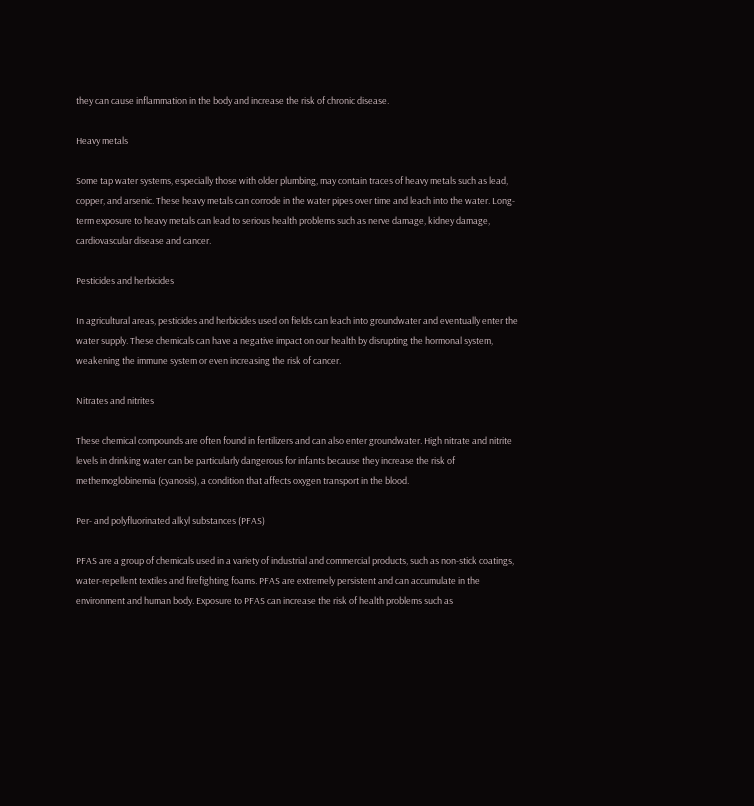they can cause inflammation in the body and increase the risk of chronic disease.

Heavy metals

Some tap water systems, especially those with older plumbing, may contain traces of heavy metals such as lead, copper, and arsenic. These heavy metals can corrode in the water pipes over time and leach into the water. Long-term exposure to heavy metals can lead to serious health problems such as nerve damage, kidney damage, cardiovascular disease and cancer.

Pesticides and herbicides

In agricultural areas, pesticides and herbicides used on fields can leach into groundwater and eventually enter the water supply. These chemicals can have a negative impact on our health by disrupting the hormonal system, weakening the immune system or even increasing the risk of cancer.

Nitrates and nitrites

These chemical compounds are often found in fertilizers and can also enter groundwater. High nitrate and nitrite levels in drinking water can be particularly dangerous for infants because they increase the risk of methemoglobinemia (cyanosis), a condition that affects oxygen transport in the blood.

Per- and polyfluorinated alkyl substances (PFAS)

PFAS are a group of chemicals used in a variety of industrial and commercial products, such as non-stick coatings, water-repellent textiles and firefighting foams. PFAS are extremely persistent and can accumulate in the environment and human body. Exposure to PFAS can increase the risk of health problems such as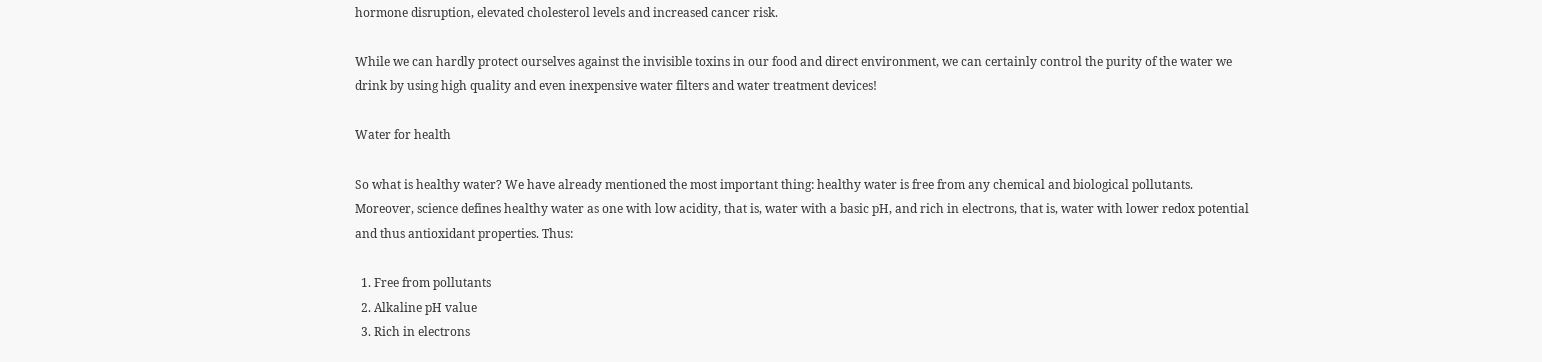hormone disruption, elevated cholesterol levels and increased cancer risk.

While we can hardly protect ourselves against the invisible toxins in our food and direct environment, we can certainly control the purity of the water we drink by using high quality and even inexpensive water filters and water treatment devices!

Water for health

So what is healthy water? We have already mentioned the most important thing: healthy water is free from any chemical and biological pollutants. Moreover, science defines healthy water as one with low acidity, that is, water with a basic pH, and rich in electrons, that is, water with lower redox potential and thus antioxidant properties. Thus:

  1. Free from pollutants
  2. Alkaline pH value
  3. Rich in electrons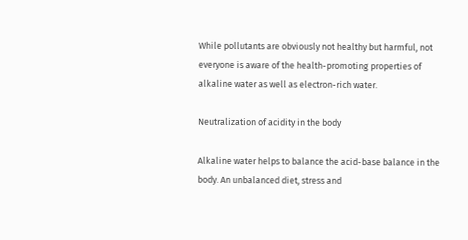While pollutants are obviously not healthy but harmful, not everyone is aware of the health-promoting properties of alkaline water as well as electron-rich water.

Neutralization of acidity in the body

Alkaline water helps to balance the acid-base balance in the body. An unbalanced diet, stress and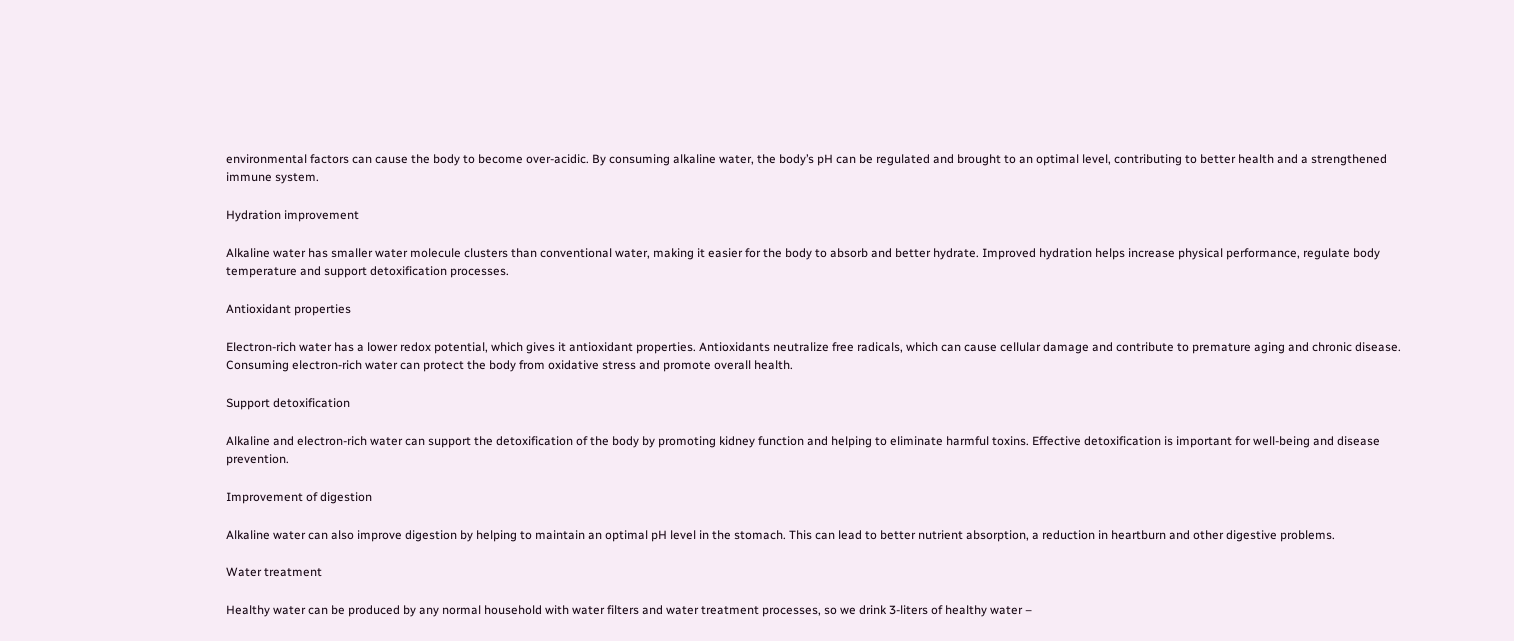environmental factors can cause the body to become over-acidic. By consuming alkaline water, the body’s pH can be regulated and brought to an optimal level, contributing to better health and a strengthened immune system.

Hydration improvement

Alkaline water has smaller water molecule clusters than conventional water, making it easier for the body to absorb and better hydrate. Improved hydration helps increase physical performance, regulate body temperature and support detoxification processes.

Antioxidant properties

Electron-rich water has a lower redox potential, which gives it antioxidant properties. Antioxidants neutralize free radicals, which can cause cellular damage and contribute to premature aging and chronic disease. Consuming electron-rich water can protect the body from oxidative stress and promote overall health.

Support detoxification

Alkaline and electron-rich water can support the detoxification of the body by promoting kidney function and helping to eliminate harmful toxins. Effective detoxification is important for well-being and disease prevention.

Improvement of digestion

Alkaline water can also improve digestion by helping to maintain an optimal pH level in the stomach. This can lead to better nutrient absorption, a reduction in heartburn and other digestive problems.

Water treatment

Healthy water can be produced by any normal household with water filters and water treatment processes, so we drink 3-liters of healthy water –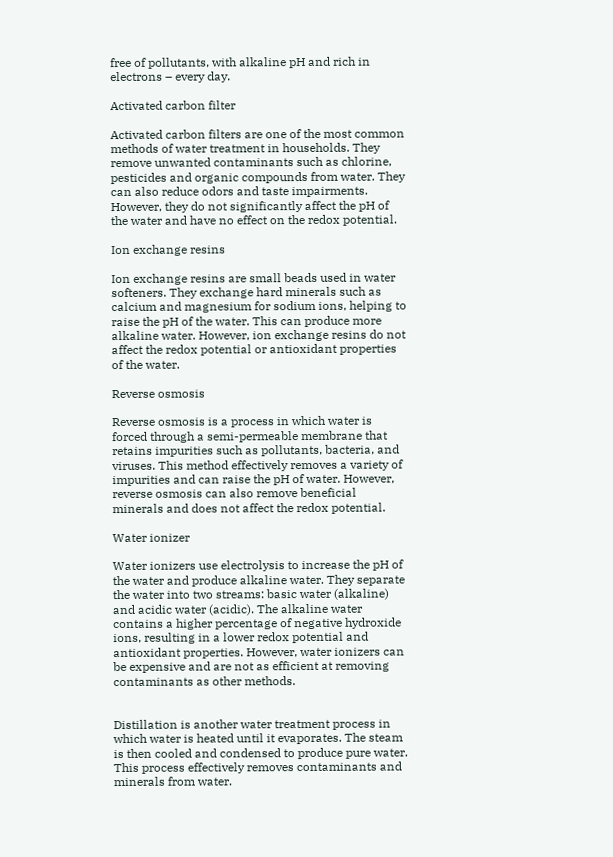free of pollutants, with alkaline pH and rich in electrons – every day.

Activated carbon filter

Activated carbon filters are one of the most common methods of water treatment in households. They remove unwanted contaminants such as chlorine, pesticides and organic compounds from water. They can also reduce odors and taste impairments. However, they do not significantly affect the pH of the water and have no effect on the redox potential.

Ion exchange resins

Ion exchange resins are small beads used in water softeners. They exchange hard minerals such as calcium and magnesium for sodium ions, helping to raise the pH of the water. This can produce more alkaline water. However, ion exchange resins do not affect the redox potential or antioxidant properties of the water.

Reverse osmosis

Reverse osmosis is a process in which water is forced through a semi-permeable membrane that retains impurities such as pollutants, bacteria, and viruses. This method effectively removes a variety of impurities and can raise the pH of water. However, reverse osmosis can also remove beneficial minerals and does not affect the redox potential.

Water ionizer

Water ionizers use electrolysis to increase the pH of the water and produce alkaline water. They separate the water into two streams: basic water (alkaline) and acidic water (acidic). The alkaline water contains a higher percentage of negative hydroxide ions, resulting in a lower redox potential and antioxidant properties. However, water ionizers can be expensive and are not as efficient at removing contaminants as other methods.


Distillation is another water treatment process in which water is heated until it evaporates. The steam is then cooled and condensed to produce pure water. This process effectively removes contaminants and minerals from water.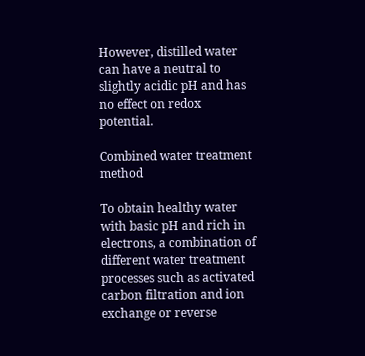However, distilled water can have a neutral to slightly acidic pH and has no effect on redox potential.

Combined water treatment method

To obtain healthy water with basic pH and rich in electrons, a combination of different water treatment processes such as activated carbon filtration and ion exchange or reverse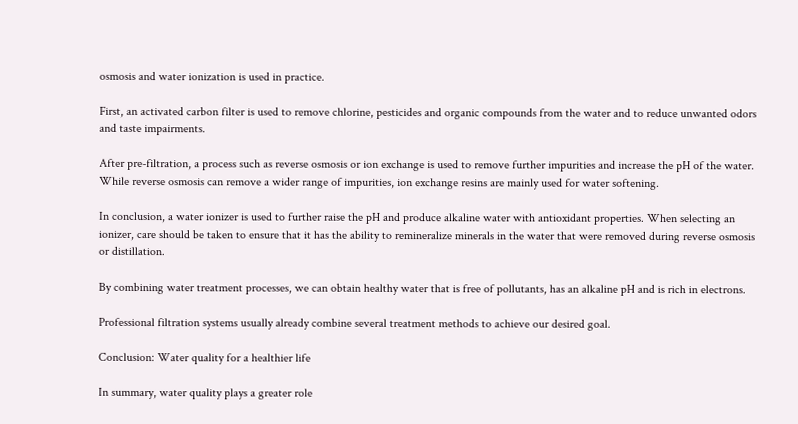osmosis and water ionization is used in practice.

First, an activated carbon filter is used to remove chlorine, pesticides and organic compounds from the water and to reduce unwanted odors and taste impairments.

After pre-filtration, a process such as reverse osmosis or ion exchange is used to remove further impurities and increase the pH of the water. While reverse osmosis can remove a wider range of impurities, ion exchange resins are mainly used for water softening.

In conclusion, a water ionizer is used to further raise the pH and produce alkaline water with antioxidant properties. When selecting an ionizer, care should be taken to ensure that it has the ability to remineralize minerals in the water that were removed during reverse osmosis or distillation.

By combining water treatment processes, we can obtain healthy water that is free of pollutants, has an alkaline pH and is rich in electrons.

Professional filtration systems usually already combine several treatment methods to achieve our desired goal.

Conclusion: Water quality for a healthier life

In summary, water quality plays a greater role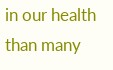in our health than many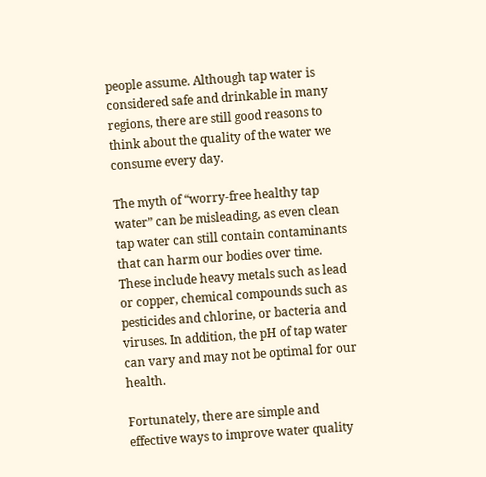people assume. Although tap water is considered safe and drinkable in many regions, there are still good reasons to think about the quality of the water we consume every day.

The myth of “worry-free healthy tap water” can be misleading, as even clean tap water can still contain contaminants that can harm our bodies over time. These include heavy metals such as lead or copper, chemical compounds such as pesticides and chlorine, or bacteria and viruses. In addition, the pH of tap water can vary and may not be optimal for our health.

Fortunately, there are simple and effective ways to improve water quality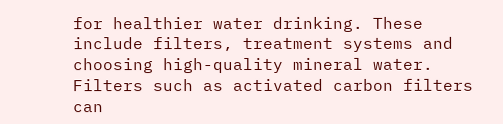for healthier water drinking. These include filters, treatment systems and choosing high-quality mineral water. Filters such as activated carbon filters can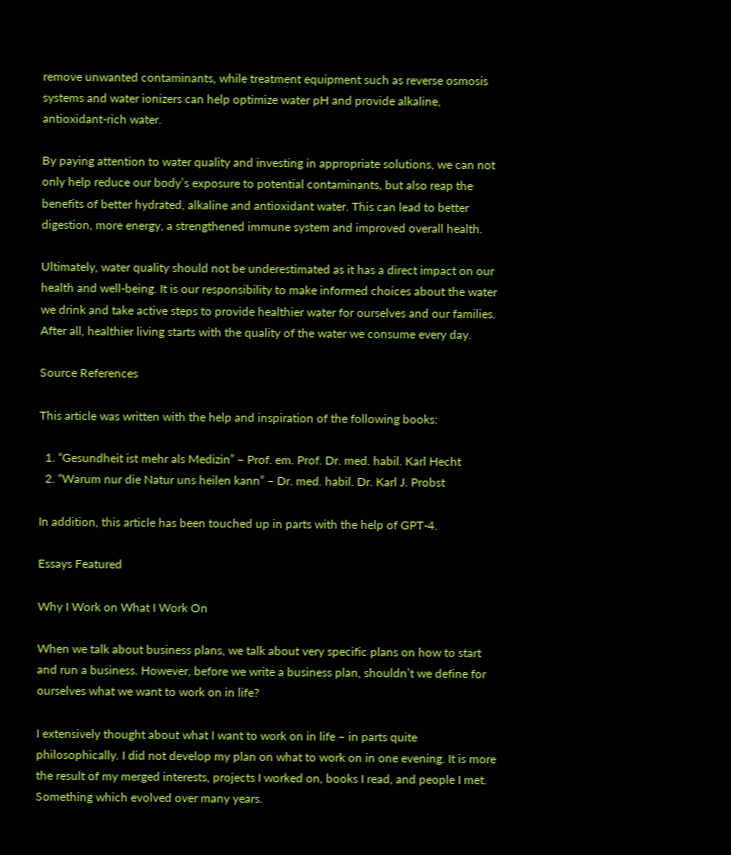remove unwanted contaminants, while treatment equipment such as reverse osmosis systems and water ionizers can help optimize water pH and provide alkaline, antioxidant-rich water.

By paying attention to water quality and investing in appropriate solutions, we can not only help reduce our body’s exposure to potential contaminants, but also reap the benefits of better hydrated, alkaline and antioxidant water. This can lead to better digestion, more energy, a strengthened immune system and improved overall health.

Ultimately, water quality should not be underestimated as it has a direct impact on our health and well-being. It is our responsibility to make informed choices about the water we drink and take active steps to provide healthier water for ourselves and our families. After all, healthier living starts with the quality of the water we consume every day.

Source References

This article was written with the help and inspiration of the following books:

  1. “Gesundheit ist mehr als Medizin” – Prof. em. Prof. Dr. med. habil. Karl Hecht
  2. “Warum nur die Natur uns heilen kann” – Dr. med. habil. Dr. Karl J. Probst

In addition, this article has been touched up in parts with the help of GPT-4.

Essays Featured

Why I Work on What I Work On

When we talk about business plans, we talk about very specific plans on how to start and run a business. However, before we write a business plan, shouldn’t we define for ourselves what we want to work on in life?

I extensively thought about what I want to work on in life – in parts quite philosophically. I did not develop my plan on what to work on in one evening. It is more the result of my merged interests, projects I worked on, books I read, and people I met. Something which evolved over many years.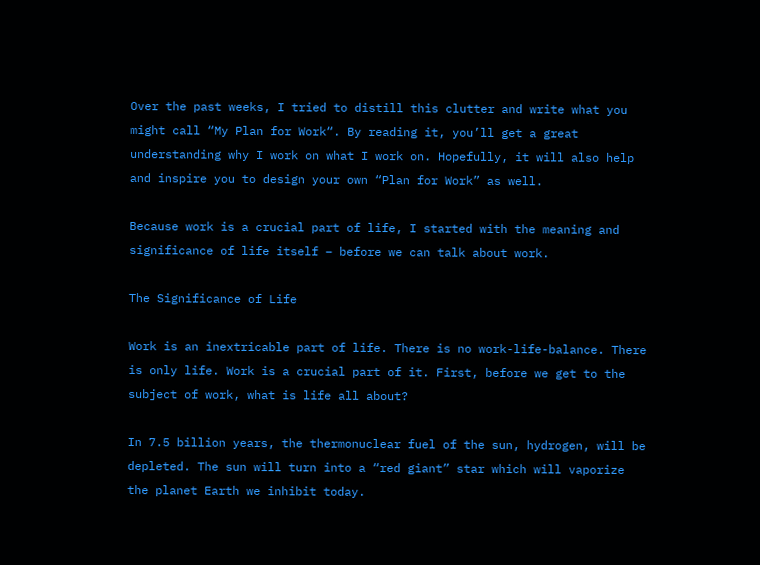Over the past weeks, I tried to distill this clutter and write what you might call “My Plan for Work“. By reading it, you’ll get a great understanding why I work on what I work on. Hopefully, it will also help and inspire you to design your own “Plan for Work” as well.

Because work is a crucial part of life, I started with the meaning and significance of life itself – before we can talk about work.

The Significance of Life

Work is an inextricable part of life. There is no work-life-balance. There is only life. Work is a crucial part of it. First, before we get to the subject of work, what is life all about?

In 7.5 billion years, the thermonuclear fuel of the sun, hydrogen, will be depleted. The sun will turn into a “red giant” star which will vaporize the planet Earth we inhibit today.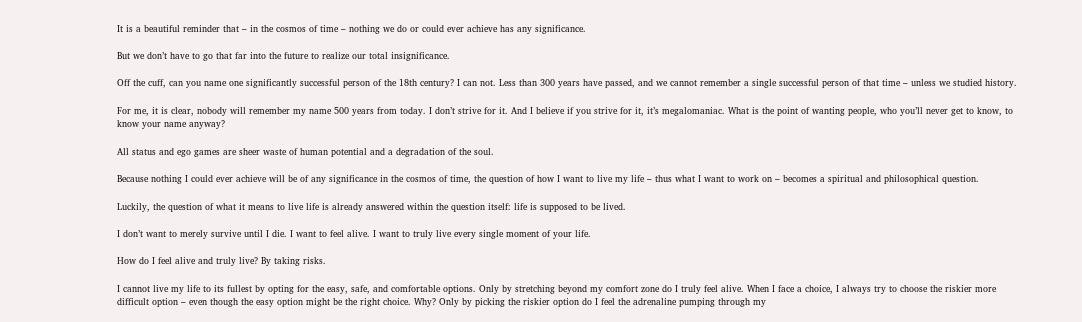It is a beautiful reminder that – in the cosmos of time – nothing we do or could ever achieve has any significance.

But we don’t have to go that far into the future to realize our total insignificance.

Off the cuff, can you name one significantly successful person of the 18th century? I can not. Less than 300 years have passed, and we cannot remember a single successful person of that time – unless we studied history.

For me, it is clear, nobody will remember my name 500 years from today. I don’t strive for it. And I believe if you strive for it, it’s megalomaniac. What is the point of wanting people, who you’ll never get to know, to know your name anyway?

All status and ego games are sheer waste of human potential and a degradation of the soul.

Because nothing I could ever achieve will be of any significance in the cosmos of time, the question of how I want to live my life – thus what I want to work on – becomes a spiritual and philosophical question.

Luckily, the question of what it means to live life is already answered within the question itself: life is supposed to be lived.

I don’t want to merely survive until I die. I want to feel alive. I want to truly live every single moment of your life.

How do I feel alive and truly live? By taking risks.

I cannot live my life to its fullest by opting for the easy, safe, and comfortable options. Only by stretching beyond my comfort zone do I truly feel alive. When I face a choice, I always try to choose the riskier more difficult option – even though the easy option might be the right choice. Why? Only by picking the riskier option do I feel the adrenaline pumping through my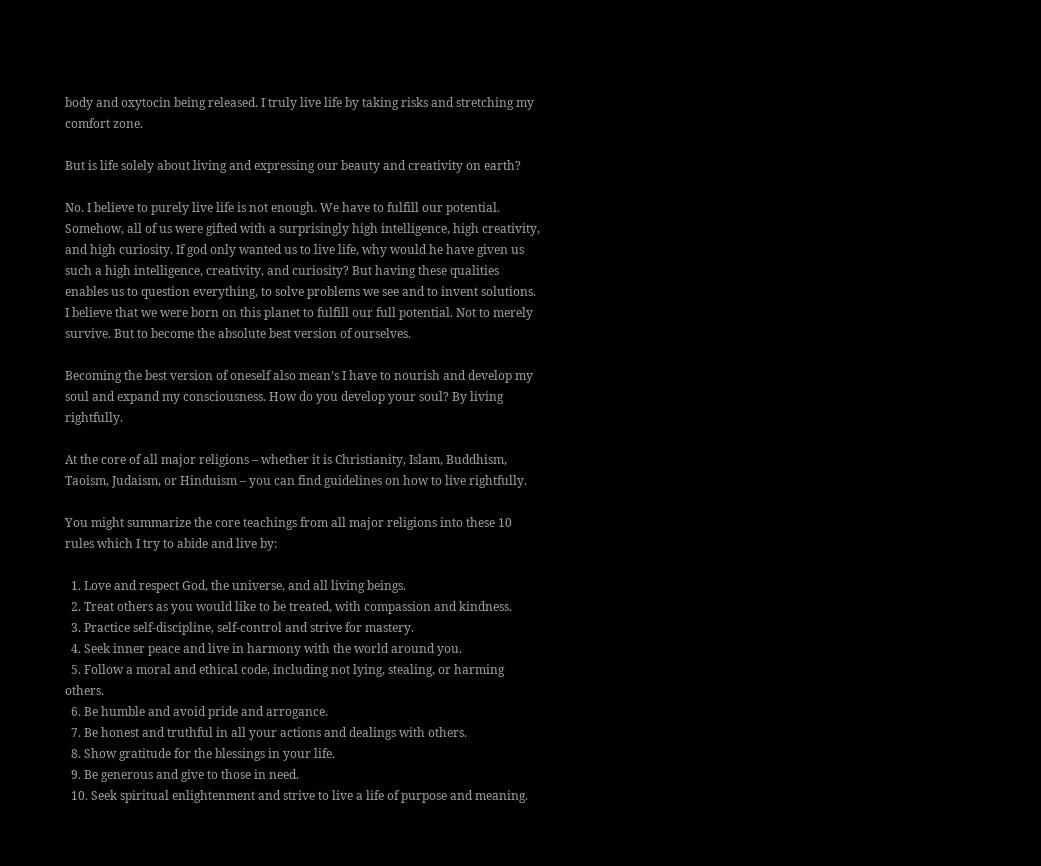body and oxytocin being released. I truly live life by taking risks and stretching my comfort zone.

But is life solely about living and expressing our beauty and creativity on earth?

No. I believe to purely live life is not enough. We have to fulfill our potential. Somehow, all of us were gifted with a surprisingly high intelligence, high creativity, and high curiosity. If god only wanted us to live life, why would he have given us such a high intelligence, creativity, and curiosity? But having these qualities enables us to question everything, to solve problems we see and to invent solutions. I believe that we were born on this planet to fulfill our full potential. Not to merely survive. But to become the absolute best version of ourselves.

Becoming the best version of oneself also mean’s I have to nourish and develop my soul and expand my consciousness. How do you develop your soul? By living rightfully.

At the core of all major religions – whether it is Christianity, Islam, Buddhism, Taoism, Judaism, or Hinduism – you can find guidelines on how to live rightfully.

You might summarize the core teachings from all major religions into these 10 rules which I try to abide and live by:

  1. Love and respect God, the universe, and all living beings.
  2. Treat others as you would like to be treated, with compassion and kindness.
  3. Practice self-discipline, self-control and strive for mastery.
  4. Seek inner peace and live in harmony with the world around you.
  5. Follow a moral and ethical code, including not lying, stealing, or harming others.
  6. Be humble and avoid pride and arrogance.
  7. Be honest and truthful in all your actions and dealings with others.
  8. Show gratitude for the blessings in your life.
  9. Be generous and give to those in need.
  10. Seek spiritual enlightenment and strive to live a life of purpose and meaning.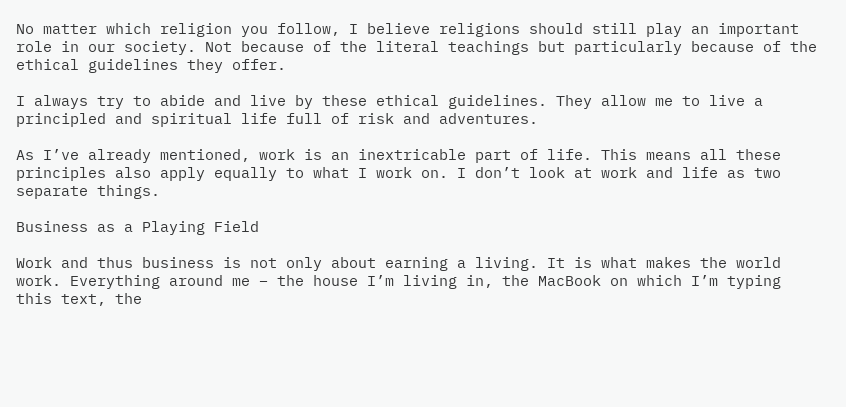No matter which religion you follow, I believe religions should still play an important role in our society. Not because of the literal teachings but particularly because of the ethical guidelines they offer.

I always try to abide and live by these ethical guidelines. They allow me to live a principled and spiritual life full of risk and adventures.

As I’ve already mentioned, work is an inextricable part of life. This means all these principles also apply equally to what I work on. I don’t look at work and life as two separate things.

Business as a Playing Field

Work and thus business is not only about earning a living. It is what makes the world work. Everything around me – the house I’m living in, the MacBook on which I’m typing this text, the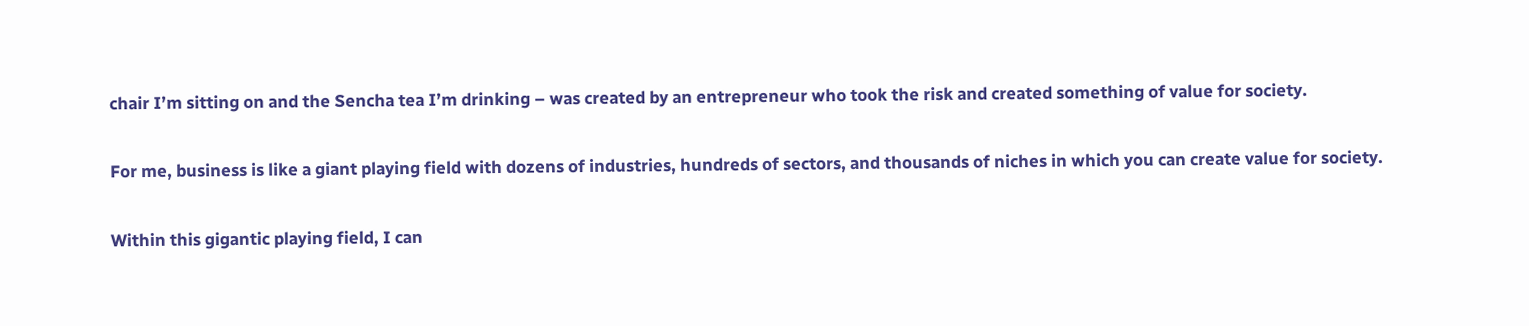chair I’m sitting on and the Sencha tea I’m drinking – was created by an entrepreneur who took the risk and created something of value for society.

For me, business is like a giant playing field with dozens of industries, hundreds of sectors, and thousands of niches in which you can create value for society.

Within this gigantic playing field, I can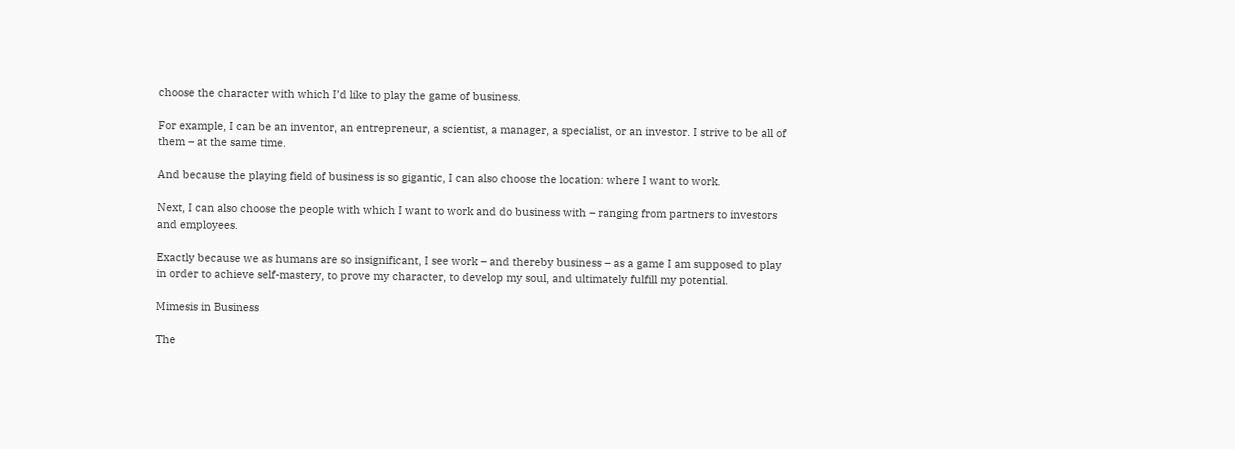choose the character with which I’d like to play the game of business.

For example, I can be an inventor, an entrepreneur, a scientist, a manager, a specialist, or an investor. I strive to be all of them – at the same time.

And because the playing field of business is so gigantic, I can also choose the location: where I want to work.

Next, I can also choose the people with which I want to work and do business with – ranging from partners to investors and employees.

Exactly because we as humans are so insignificant, I see work – and thereby business – as a game I am supposed to play in order to achieve self-mastery, to prove my character, to develop my soul, and ultimately fulfill my potential.

Mimesis in Business

The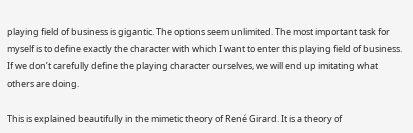playing field of business is gigantic. The options seem unlimited. The most important task for myself is to define exactly the character with which I want to enter this playing field of business. If we don’t carefully define the playing character ourselves, we will end up imitating what others are doing.

This is explained beautifully in the mimetic theory of René Girard. It is a theory of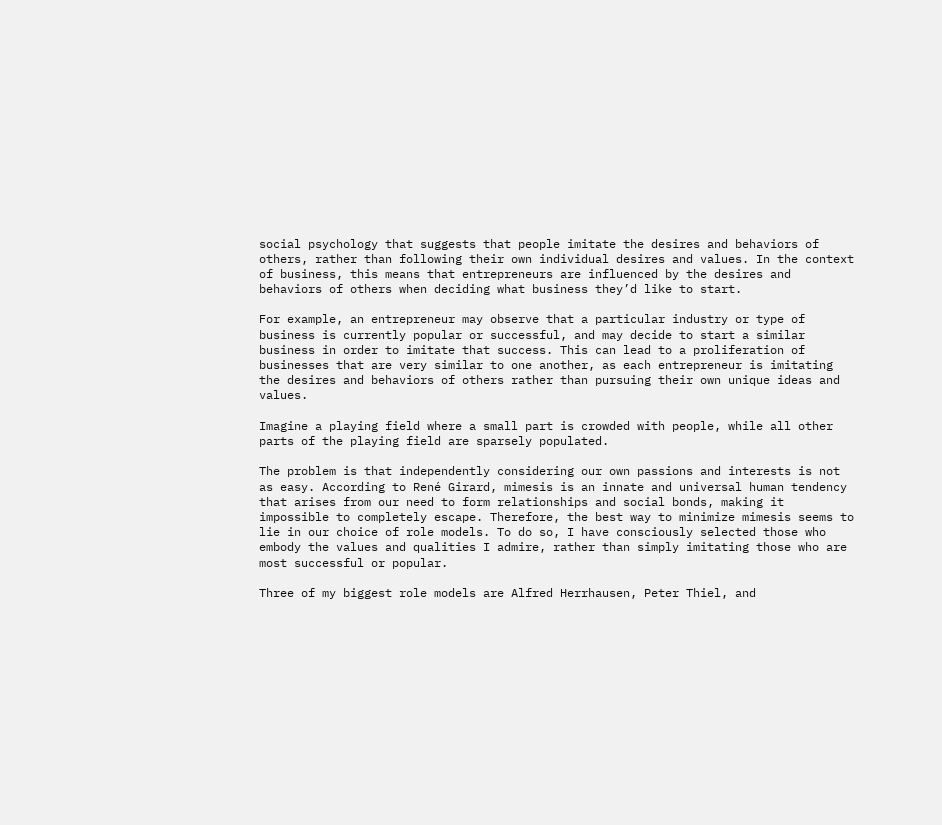social psychology that suggests that people imitate the desires and behaviors of others, rather than following their own individual desires and values. In the context of business, this means that entrepreneurs are influenced by the desires and behaviors of others when deciding what business they’d like to start.

For example, an entrepreneur may observe that a particular industry or type of business is currently popular or successful, and may decide to start a similar business in order to imitate that success. This can lead to a proliferation of businesses that are very similar to one another, as each entrepreneur is imitating the desires and behaviors of others rather than pursuing their own unique ideas and values.

Imagine a playing field where a small part is crowded with people, while all other parts of the playing field are sparsely populated.

The problem is that independently considering our own passions and interests is not as easy. According to René Girard, mimesis is an innate and universal human tendency that arises from our need to form relationships and social bonds, making it impossible to completely escape. Therefore, the best way to minimize mimesis seems to lie in our choice of role models. To do so, I have consciously selected those who embody the values and qualities I admire, rather than simply imitating those who are most successful or popular.

Three of my biggest role models are Alfred Herrhausen, Peter Thiel, and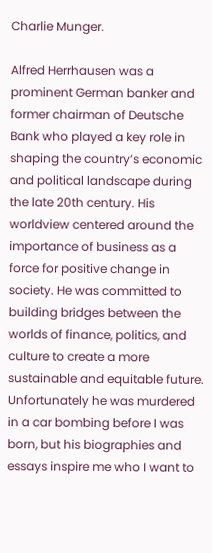Charlie Munger.

Alfred Herrhausen was a prominent German banker and former chairman of Deutsche Bank who played a key role in shaping the country’s economic and political landscape during the late 20th century. His worldview centered around the importance of business as a force for positive change in society. He was committed to building bridges between the worlds of finance, politics, and culture to create a more sustainable and equitable future. Unfortunately he was murdered in a car bombing before I was born, but his biographies and essays inspire me who I want to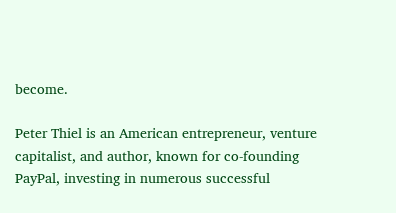become.

Peter Thiel is an American entrepreneur, venture capitalist, and author, known for co-founding PayPal, investing in numerous successful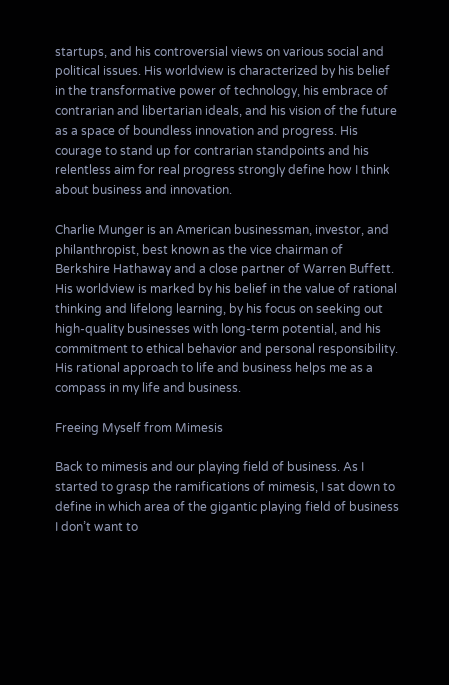startups, and his controversial views on various social and political issues. His worldview is characterized by his belief in the transformative power of technology, his embrace of contrarian and libertarian ideals, and his vision of the future as a space of boundless innovation and progress. His courage to stand up for contrarian standpoints and his relentless aim for real progress strongly define how I think about business and innovation.

Charlie Munger is an American businessman, investor, and philanthropist, best known as the vice chairman of Berkshire Hathaway and a close partner of Warren Buffett. His worldview is marked by his belief in the value of rational thinking and lifelong learning, by his focus on seeking out high-quality businesses with long-term potential, and his commitment to ethical behavior and personal responsibility. His rational approach to life and business helps me as a compass in my life and business.

Freeing Myself from Mimesis

Back to mimesis and our playing field of business. As I started to grasp the ramifications of mimesis, I sat down to define in which area of the gigantic playing field of business I don’t want to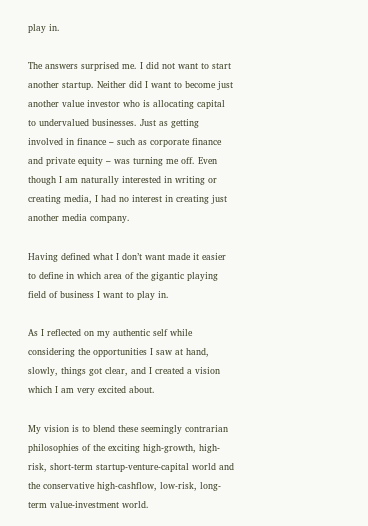play in.

The answers surprised me. I did not want to start another startup. Neither did I want to become just another value investor who is allocating capital to undervalued businesses. Just as getting involved in finance – such as corporate finance and private equity – was turning me off. Even though I am naturally interested in writing or creating media, I had no interest in creating just another media company.

Having defined what I don’t want made it easier to define in which area of the gigantic playing field of business I want to play in.

As I reflected on my authentic self while considering the opportunities I saw at hand, slowly, things got clear, and I created a vision which I am very excited about.

My vision is to blend these seemingly contrarian philosophies of the exciting high-growth, high-risk, short-term startup-venture-capital world and the conservative high-cashflow, low-risk, long-term value-investment world.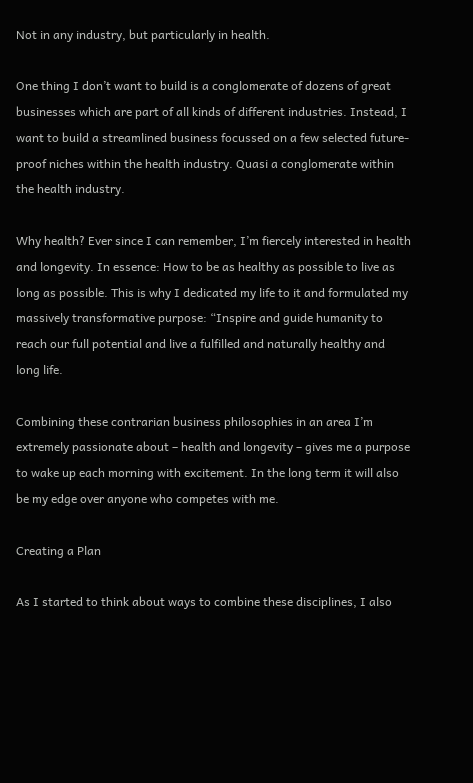Not in any industry, but particularly in health.

One thing I don’t want to build is a conglomerate of dozens of great businesses which are part of all kinds of different industries. Instead, I want to build a streamlined business focussed on a few selected future-proof niches within the health industry. Quasi a conglomerate within the health industry.

Why health? Ever since I can remember, I’m fiercely interested in health and longevity. In essence: How to be as healthy as possible to live as long as possible. This is why I dedicated my life to it and formulated my massively transformative purpose: “Inspire and guide humanity to reach our full potential and live a fulfilled and naturally healthy and long life.

Combining these contrarian business philosophies in an area I’m extremely passionate about – health and longevity – gives me a purpose to wake up each morning with excitement. In the long term it will also be my edge over anyone who competes with me.

Creating a Plan

As I started to think about ways to combine these disciplines, I also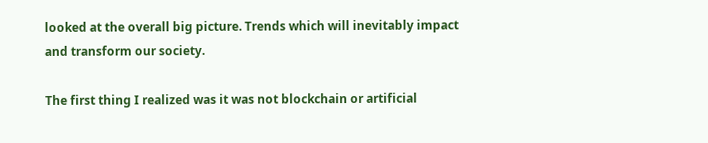looked at the overall big picture. Trends which will inevitably impact and transform our society.

The first thing I realized was it was not blockchain or artificial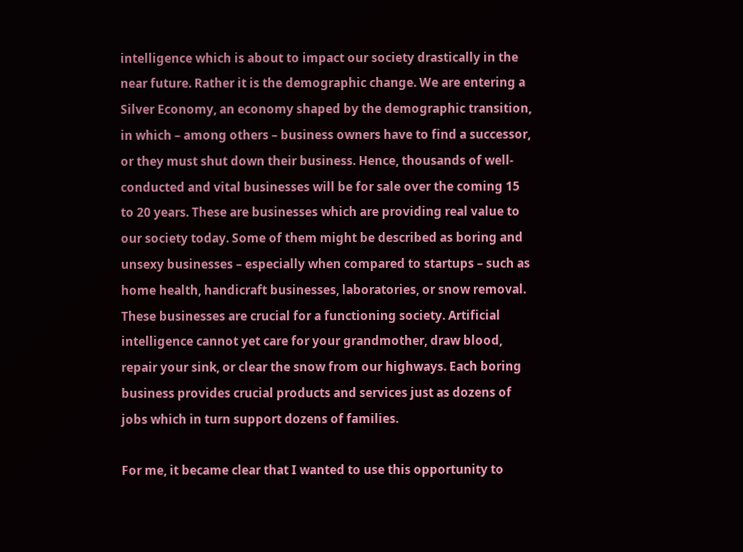intelligence which is about to impact our society drastically in the near future. Rather it is the demographic change. We are entering a Silver Economy, an economy shaped by the demographic transition, in which – among others – business owners have to find a successor, or they must shut down their business. Hence, thousands of well-conducted and vital businesses will be for sale over the coming 15 to 20 years. These are businesses which are providing real value to our society today. Some of them might be described as boring and unsexy businesses – especially when compared to startups – such as home health, handicraft businesses, laboratories, or snow removal. These businesses are crucial for a functioning society. Artificial intelligence cannot yet care for your grandmother, draw blood, repair your sink, or clear the snow from our highways. Each boring business provides crucial products and services just as dozens of jobs which in turn support dozens of families.

For me, it became clear that I wanted to use this opportunity to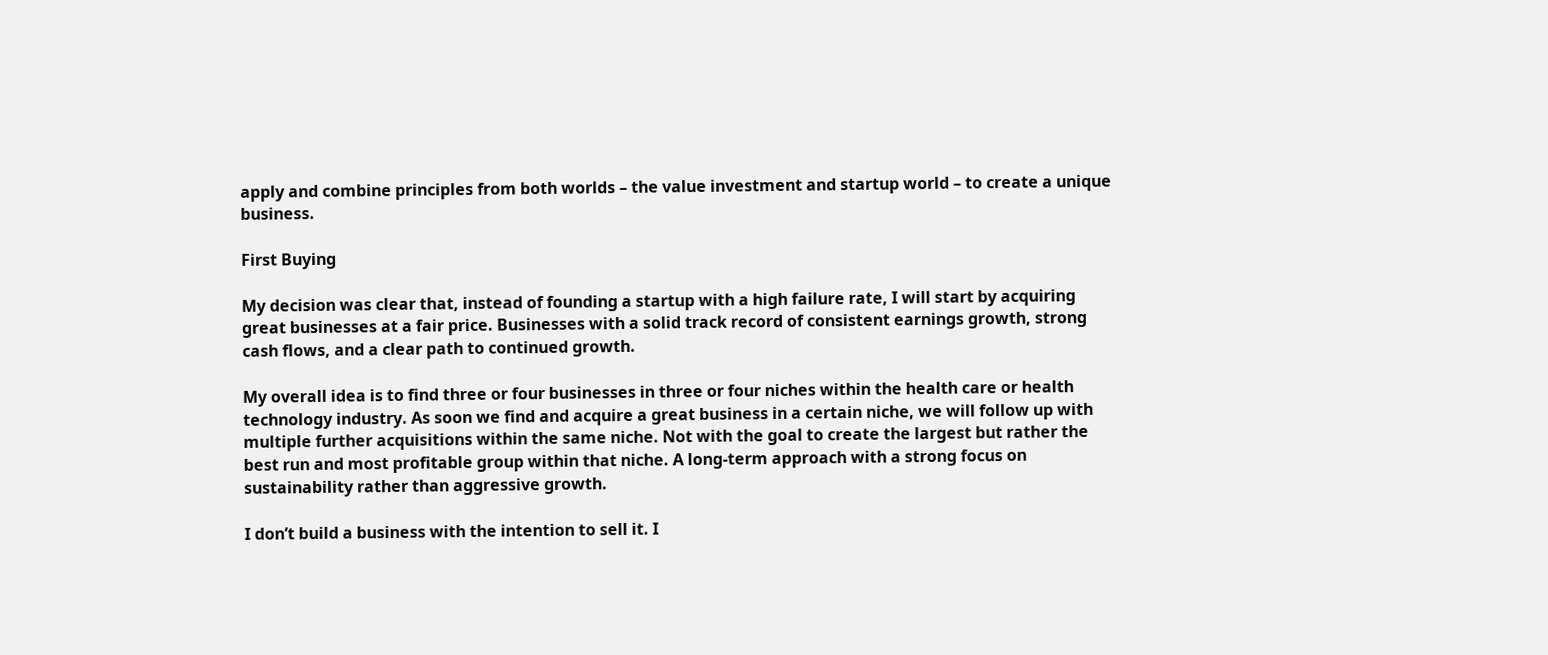apply and combine principles from both worlds – the value investment and startup world – to create a unique business.

First Buying

My decision was clear that, instead of founding a startup with a high failure rate, I will start by acquiring great businesses at a fair price. Businesses with a solid track record of consistent earnings growth, strong cash flows, and a clear path to continued growth.

My overall idea is to find three or four businesses in three or four niches within the health care or health technology industry. As soon we find and acquire a great business in a certain niche, we will follow up with multiple further acquisitions within the same niche. Not with the goal to create the largest but rather the best run and most profitable group within that niche. A long-term approach with a strong focus on sustainability rather than aggressive growth.

I don’t build a business with the intention to sell it. I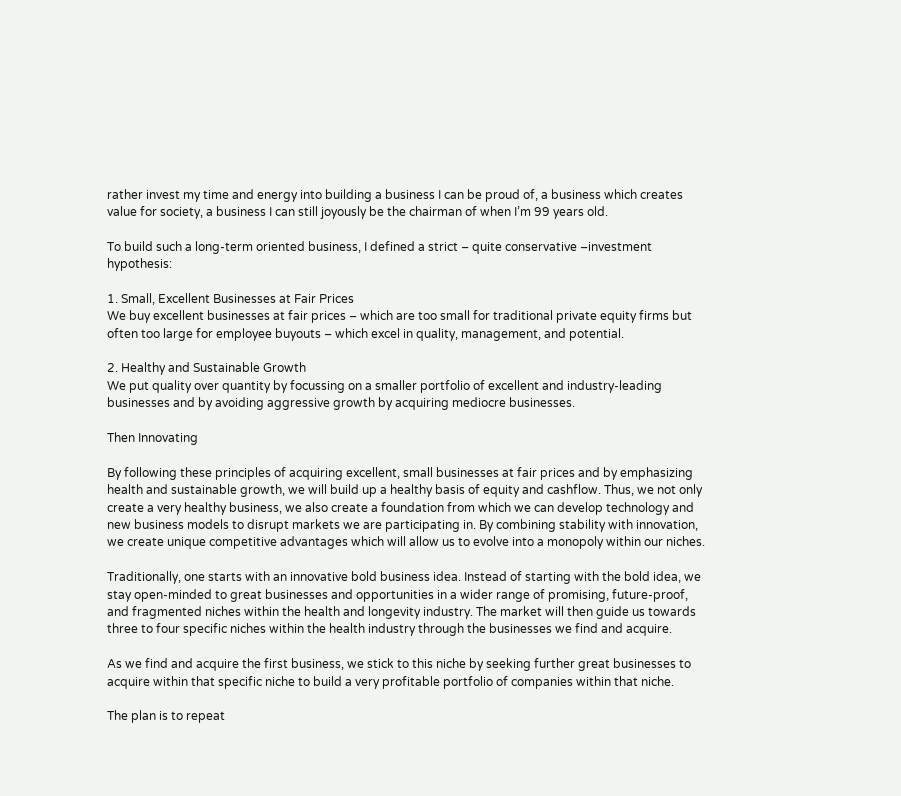rather invest my time and energy into building a business I can be proud of, a business which creates value for society, a business I can still joyously be the chairman of when I’m 99 years old.

To build such a long-term oriented business, I defined a strict – quite conservative –investment hypothesis:

1. Small, Excellent Businesses at Fair Prices
We buy excellent businesses at fair prices – which are too small for traditional private equity firms but often too large for employee buyouts – which excel in quality, management, and potential.

2. Healthy and Sustainable Growth
We put quality over quantity by focussing on a smaller portfolio of excellent and industry-leading businesses and by avoiding aggressive growth by acquiring mediocre businesses.

Then Innovating

By following these principles of acquiring excellent, small businesses at fair prices and by emphasizing health and sustainable growth, we will build up a healthy basis of equity and cashflow. Thus, we not only create a very healthy business, we also create a foundation from which we can develop technology and new business models to disrupt markets we are participating in. By combining stability with innovation, we create unique competitive advantages which will allow us to evolve into a monopoly within our niches.

Traditionally, one starts with an innovative bold business idea. Instead of starting with the bold idea, we stay open-minded to great businesses and opportunities in a wider range of promising, future-proof, and fragmented niches within the health and longevity industry. The market will then guide us towards three to four specific niches within the health industry through the businesses we find and acquire.

As we find and acquire the first business, we stick to this niche by seeking further great businesses to acquire within that specific niche to build a very profitable portfolio of companies within that niche.

The plan is to repeat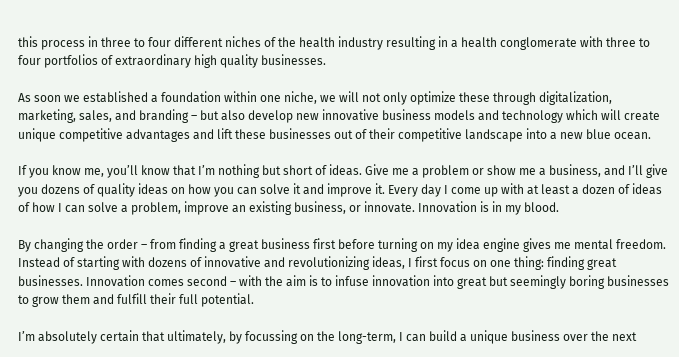this process in three to four different niches of the health industry resulting in a health conglomerate with three to four portfolios of extraordinary high quality businesses.

As soon we established a foundation within one niche, we will not only optimize these through digitalization, marketing, sales, and branding – but also develop new innovative business models and technology which will create unique competitive advantages and lift these businesses out of their competitive landscape into a new blue ocean.

If you know me, you’ll know that I’m nothing but short of ideas. Give me a problem or show me a business, and I’ll give you dozens of quality ideas on how you can solve it and improve it. Every day I come up with at least a dozen of ideas of how I can solve a problem, improve an existing business, or innovate. Innovation is in my blood.

By changing the order – from finding a great business first before turning on my idea engine gives me mental freedom. Instead of starting with dozens of innovative and revolutionizing ideas, I first focus on one thing: finding great businesses. Innovation comes second – with the aim is to infuse innovation into great but seemingly boring businesses to grow them and fulfill their full potential.

I’m absolutely certain that ultimately, by focussing on the long-term, I can build a unique business over the next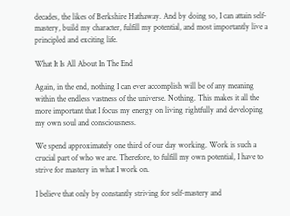decades, the likes of Berkshire Hathaway. And by doing so, I can attain self-mastery, build my character, fulfill my potential, and most importantly live a principled and exciting life.

What It Is All About In The End

Again, in the end, nothing I can ever accomplish will be of any meaning within the endless vastness of the universe. Nothing. This makes it all the more important that I focus my energy on living rightfully and developing my own soul and consciousness.

We spend approximately one third of our day working. Work is such a crucial part of who we are. Therefore, to fulfill my own potential, I have to strive for mastery in what I work on.

I believe that only by constantly striving for self-mastery and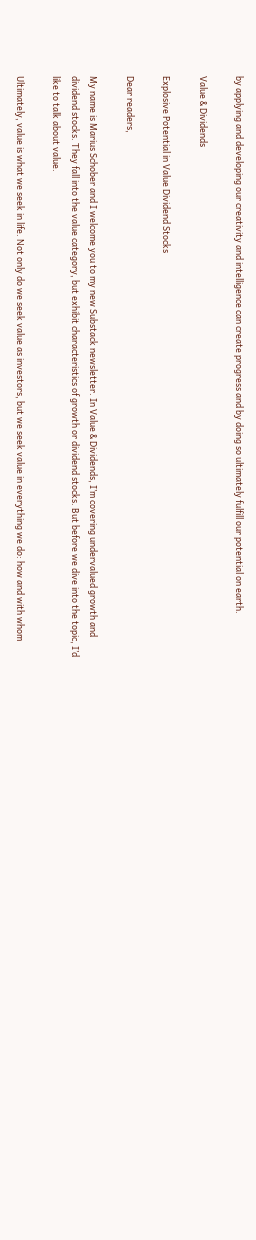by applying and developing our creativity and intelligence can create progress and by doing so ultimately fulfill our potential on earth.

Value & Dividends

Explosive Potential in Value Dividend Stocks

Dear readers,

My name is Marius Schober and I welcome you to my new Substack newsletter. In Value & Dividends, I’m covering undervalued growth and dividend stocks. They fall into the value category, but exhibit characteristics of growth or dividend stocks. But before we dive into the topic, I’d like to talk about value.

Ultimately, value is what we seek in life. Not only do we seek value as investors, but we seek value in everything we do: how and with whom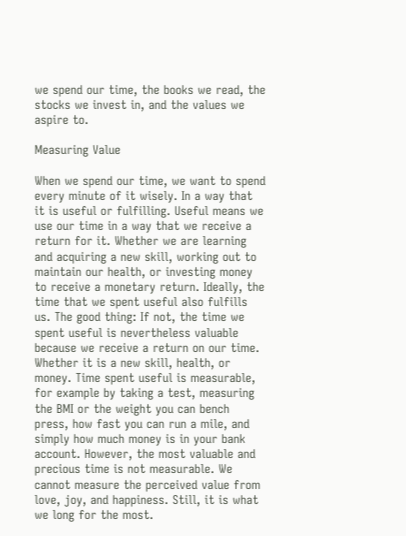we spend our time, the books we read, the stocks we invest in, and the values we aspire to.

Measuring Value

When we spend our time, we want to spend every minute of it wisely. In a way that it is useful or fulfilling. Useful means we use our time in a way that we receive a return for it. Whether we are learning and acquiring a new skill, working out to maintain our health, or investing money to receive a monetary return. Ideally, the time that we spent useful also fulfills us. The good thing: If not, the time we spent useful is nevertheless valuable because we receive a return on our time. Whether it is a new skill, health, or money. Time spent useful is measurable, for example by taking a test, measuring the BMI or the weight you can bench press, how fast you can run a mile, and simply how much money is in your bank account. However, the most valuable and precious time is not measurable. We cannot measure the perceived value from love, joy, and happiness. Still, it is what we long for the most.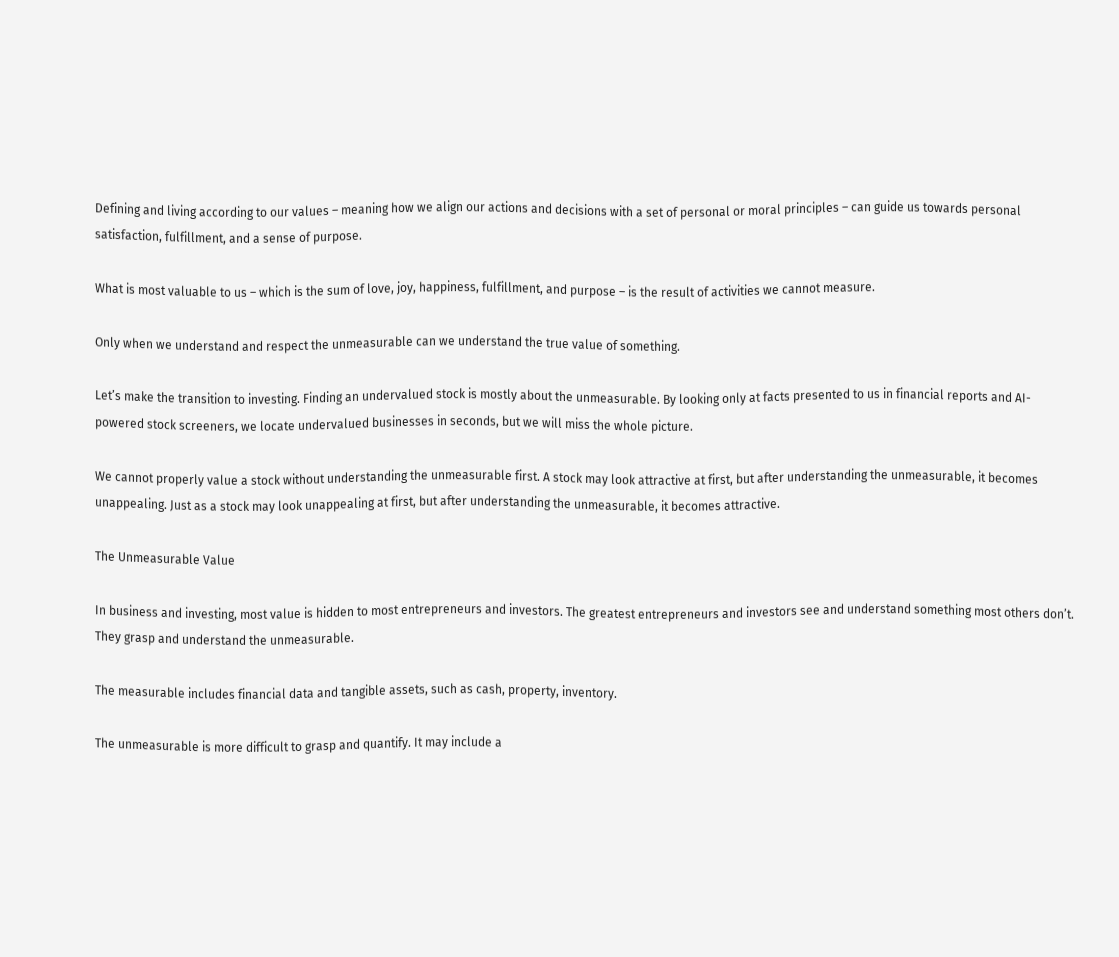Defining and living according to our values – meaning how we align our actions and decisions with a set of personal or moral principles – can guide us towards personal satisfaction, fulfillment, and a sense of purpose.

What is most valuable to us – which is the sum of love, joy, happiness, fulfillment, and purpose – is the result of activities we cannot measure.

Only when we understand and respect the unmeasurable can we understand the true value of something.

Let’s make the transition to investing. Finding an undervalued stock is mostly about the unmeasurable. By looking only at facts presented to us in financial reports and AI-powered stock screeners, we locate undervalued businesses in seconds, but we will miss the whole picture.

We cannot properly value a stock without understanding the unmeasurable first. A stock may look attractive at first, but after understanding the unmeasurable, it becomes unappealing. Just as a stock may look unappealing at first, but after understanding the unmeasurable, it becomes attractive.

The Unmeasurable Value

In business and investing, most value is hidden to most entrepreneurs and investors. The greatest entrepreneurs and investors see and understand something most others don’t. They grasp and understand the unmeasurable.

The measurable includes financial data and tangible assets, such as cash, property, inventory.

The unmeasurable is more difficult to grasp and quantify. It may include a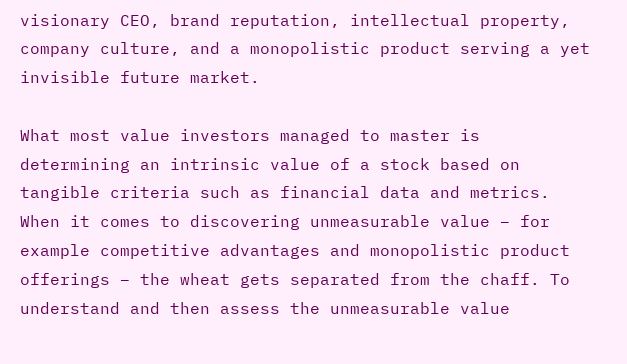visionary CEO, brand reputation, intellectual property, company culture, and a monopolistic product serving a yet invisible future market.

What most value investors managed to master is determining an intrinsic value of a stock based on tangible criteria such as financial data and metrics. When it comes to discovering unmeasurable value – for example competitive advantages and monopolistic product offerings – the wheat gets separated from the chaff. To understand and then assess the unmeasurable value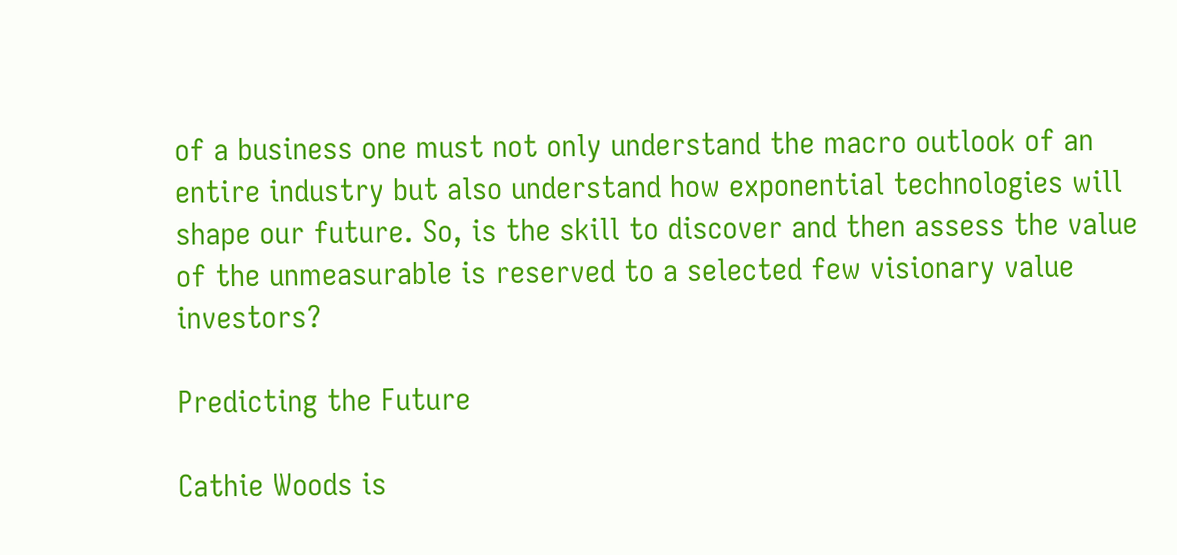of a business one must not only understand the macro outlook of an entire industry but also understand how exponential technologies will shape our future. So, is the skill to discover and then assess the value of the unmeasurable is reserved to a selected few visionary value investors?

Predicting the Future

Cathie Woods is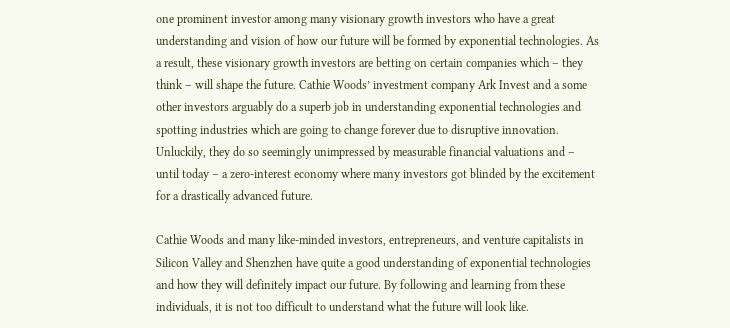one prominent investor among many visionary growth investors who have a great understanding and vision of how our future will be formed by exponential technologies. As a result, these visionary growth investors are betting on certain companies which – they think – will shape the future. Cathie Woods’ investment company Ark Invest and a some other investors arguably do a superb job in understanding exponential technologies and spotting industries which are going to change forever due to disruptive innovation. Unluckily, they do so seemingly unimpressed by measurable financial valuations and – until today – a zero-interest economy where many investors got blinded by the excitement for a drastically advanced future.

Cathie Woods and many like-minded investors, entrepreneurs, and venture capitalists in Silicon Valley and Shenzhen have quite a good understanding of exponential technologies and how they will definitely impact our future. By following and learning from these individuals, it is not too difficult to understand what the future will look like.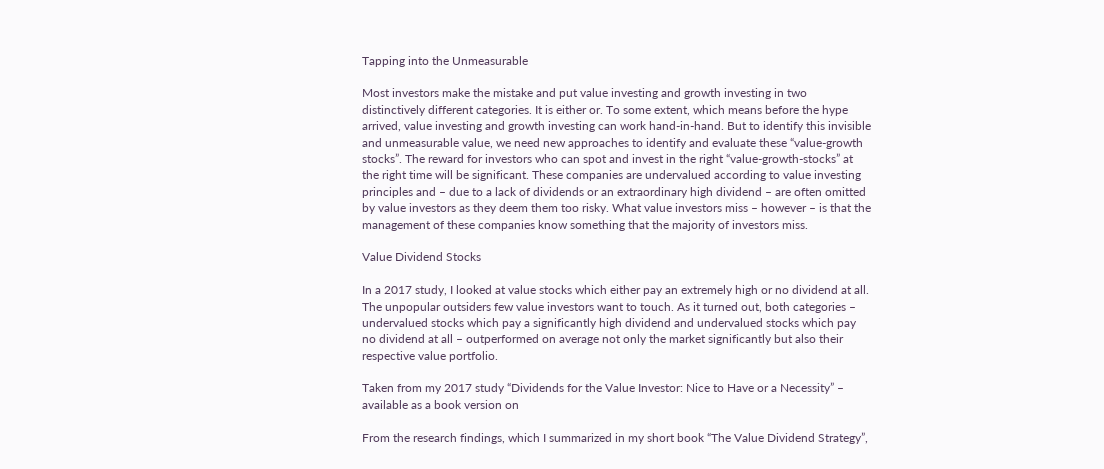Tapping into the Unmeasurable

Most investors make the mistake and put value investing and growth investing in two distinctively different categories. It is either or. To some extent, which means before the hype arrived, value investing and growth investing can work hand-in-hand. But to identify this invisible and unmeasurable value, we need new approaches to identify and evaluate these “value-growth stocks”. The reward for investors who can spot and invest in the right “value-growth-stocks” at the right time will be significant. These companies are undervalued according to value investing principles and – due to a lack of dividends or an extraordinary high dividend – are often omitted by value investors as they deem them too risky. What value investors miss – however – is that the management of these companies know something that the majority of investors miss.

Value Dividend Stocks

In a 2017 study, I looked at value stocks which either pay an extremely high or no dividend at all. The unpopular outsiders few value investors want to touch. As it turned out, both categories – undervalued stocks which pay a significantly high dividend and undervalued stocks which pay no dividend at all – outperformed on average not only the market significantly but also their respective value portfolio.

Taken from my 2017 study “Dividends for the Value Investor: Nice to Have or a Necessity” – available as a book version on

From the research findings, which I summarized in my short book “The Value Dividend Strategy”,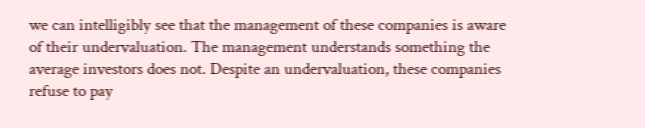we can intelligibly see that the management of these companies is aware of their undervaluation. The management understands something the average investors does not. Despite an undervaluation, these companies refuse to pay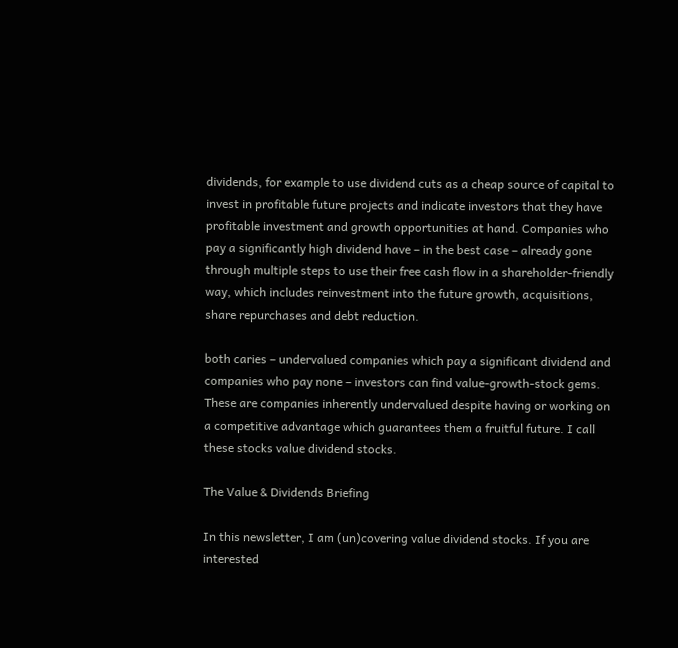dividends, for example to use dividend cuts as a cheap source of capital to invest in profitable future projects and indicate investors that they have profitable investment and growth opportunities at hand. Companies who pay a significantly high dividend have – in the best case – already gone through multiple steps to use their free cash flow in a shareholder-friendly way, which includes reinvestment into the future growth, acquisitions, share repurchases and debt reduction.

both caries – undervalued companies which pay a significant dividend and companies who pay none – investors can find value-growth-stock gems. These are companies inherently undervalued despite having or working on a competitive advantage which guarantees them a fruitful future. I call these stocks value dividend stocks.

The Value & Dividends Briefing

In this newsletter, I am (un)covering value dividend stocks. If you are interested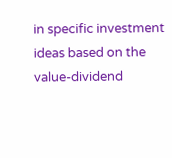in specific investment ideas based on the value-dividend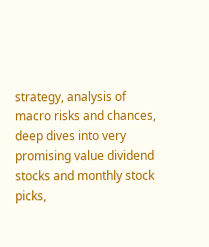strategy, analysis of macro risks and chances, deep dives into very promising value dividend stocks and monthly stock picks,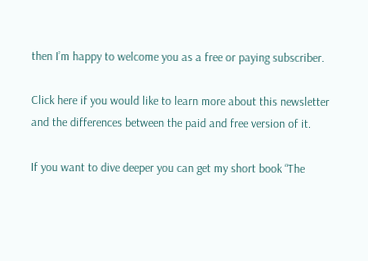then I’m happy to welcome you as a free or paying subscriber.

Click here if you would like to learn more about this newsletter and the differences between the paid and free version of it.

If you want to dive deeper you can get my short book “The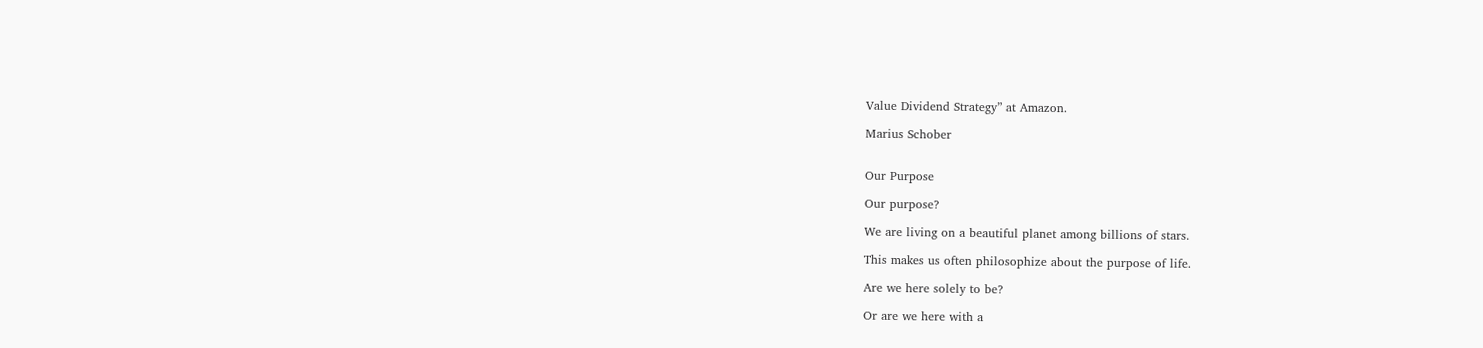Value Dividend Strategy” at Amazon.

Marius Schober


Our Purpose

Our purpose?

We are living on a beautiful planet among billions of stars.

This makes us often philosophize about the purpose of life.

Are we here solely to be?

Or are we here with a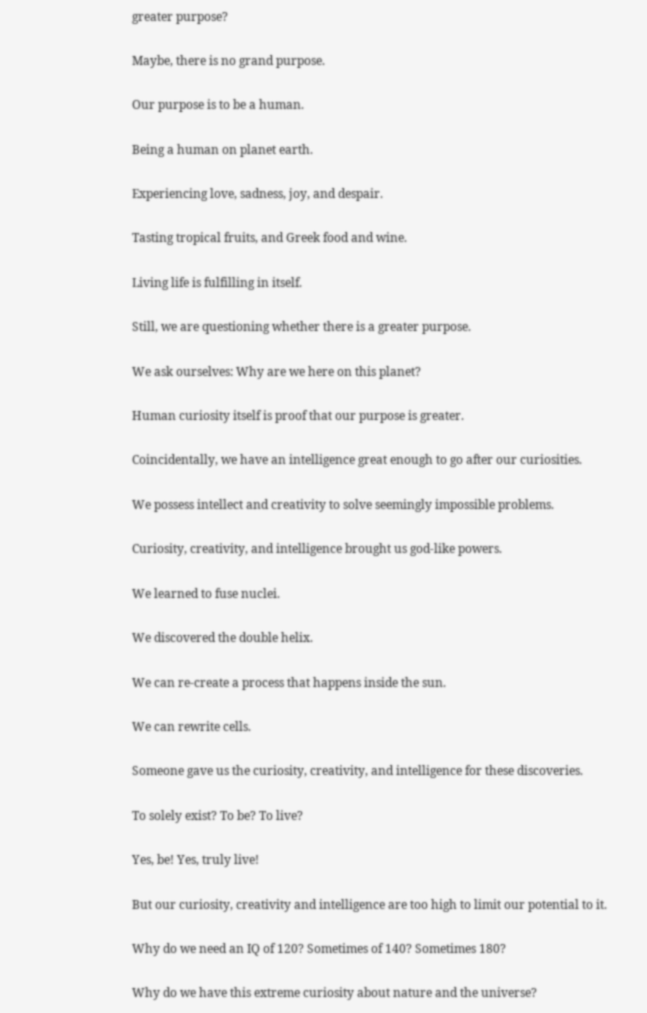greater purpose?

Maybe, there is no grand purpose.

Our purpose is to be a human.

Being a human on planet earth.

Experiencing love, sadness, joy, and despair.

Tasting tropical fruits, and Greek food and wine.

Living life is fulfilling in itself.

Still, we are questioning whether there is a greater purpose.

We ask ourselves: Why are we here on this planet?

Human curiosity itself is proof that our purpose is greater.

Coincidentally, we have an intelligence great enough to go after our curiosities.

We possess intellect and creativity to solve seemingly impossible problems.

Curiosity, creativity, and intelligence brought us god-like powers.

We learned to fuse nuclei.

We discovered the double helix.

We can re-create a process that happens inside the sun.

We can rewrite cells.

Someone gave us the curiosity, creativity, and intelligence for these discoveries.

To solely exist? To be? To live?

Yes, be! Yes, truly live!

But our curiosity, creativity and intelligence are too high to limit our potential to it.

Why do we need an IQ of 120? Sometimes of 140? Sometimes 180?

Why do we have this extreme curiosity about nature and the universe?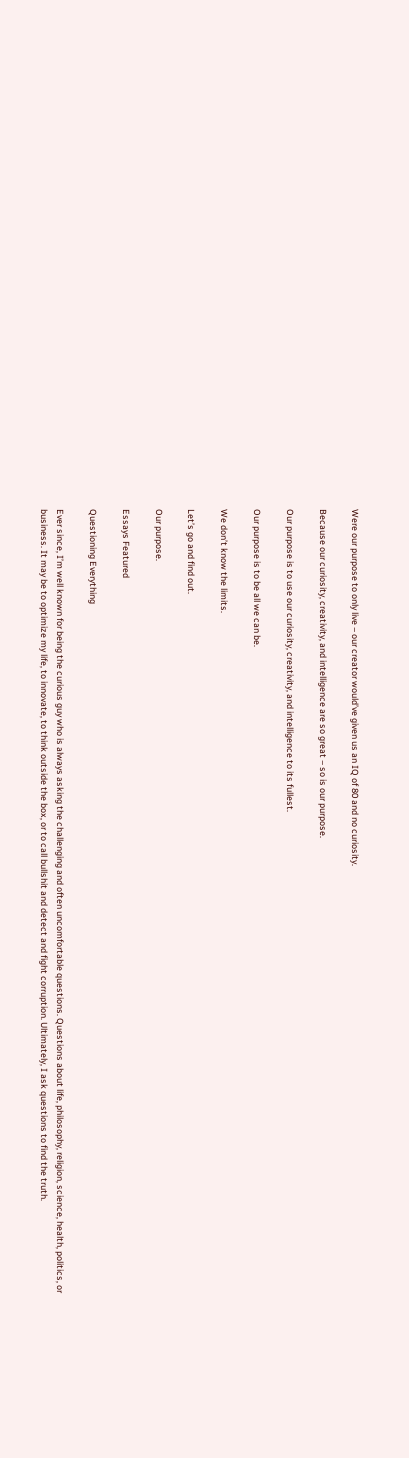Were our purpose to only live – our creator would’ve given us an IQ of 80 and no curiosity.

Because our curiosity, creativity, and intelligence are so great – so is our purpose.

Our purpose is to use our curiosity, creativity, and intelligence to its fullest.

Our purpose is to be all we can be.

We don’t know the limits.

Let’s go and find out.

Our purpose.

Essays Featured

Questioning Everything

Ever since, I’m well known for being the curious guy who is always asking the challenging and often uncomfortable questions. Questions about life, philosophy, religion, science, health, politics, or business. It may be to optimize my life, to innovate, to think outside the box, or to call bullshit and detect and fight corruption. Ultimately, I ask questions to find the truth.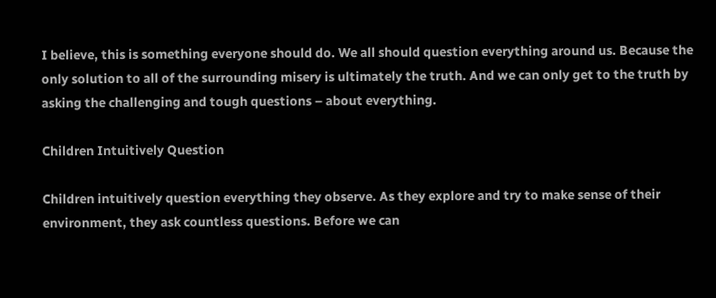I believe, this is something everyone should do. We all should question everything around us. Because the only solution to all of the surrounding misery is ultimately the truth. And we can only get to the truth by asking the challenging and tough questions – about everything.

Children Intuitively Question

Children intuitively question everything they observe. As they explore and try to make sense of their environment, they ask countless questions. Before we can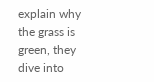explain why the grass is green, they dive into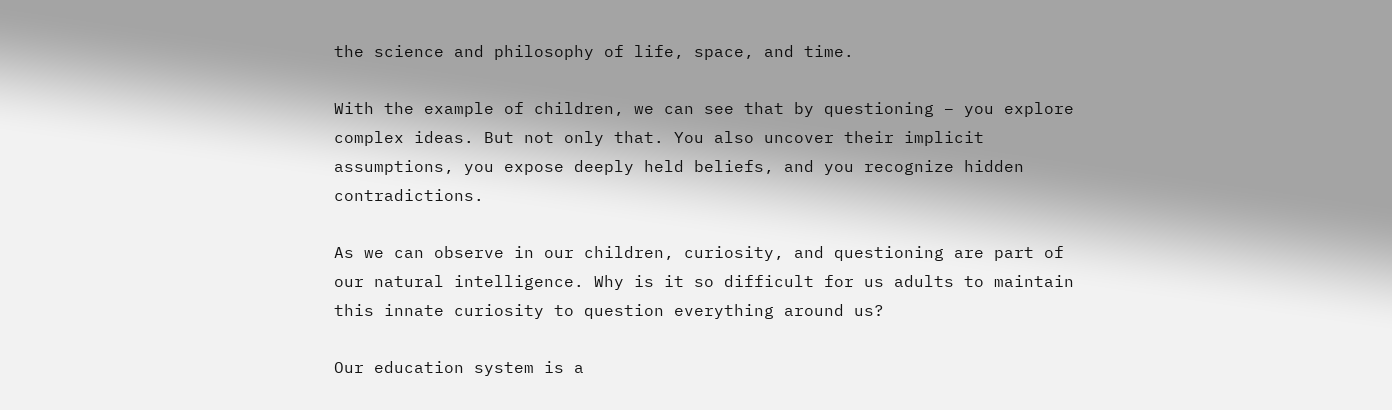the science and philosophy of life, space, and time.

With the example of children, we can see that by questioning – you explore complex ideas. But not only that. You also uncover their implicit assumptions, you expose deeply held beliefs, and you recognize hidden contradictions.

As we can observe in our children, curiosity, and questioning are part of our natural intelligence. Why is it so difficult for us adults to maintain this innate curiosity to question everything around us?

Our education system is a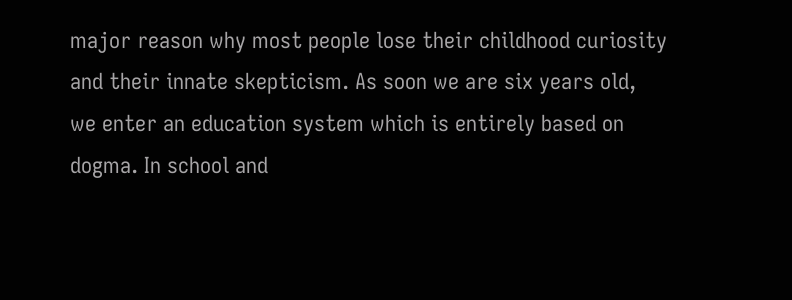major reason why most people lose their childhood curiosity and their innate skepticism. As soon we are six years old, we enter an education system which is entirely based on dogma. In school and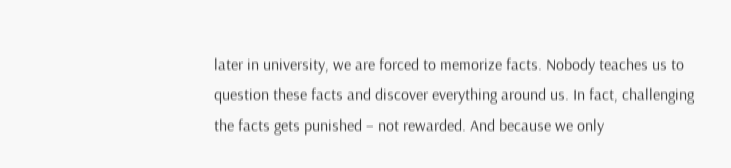later in university, we are forced to memorize facts. Nobody teaches us to question these facts and discover everything around us. In fact, challenging the facts gets punished – not rewarded. And because we only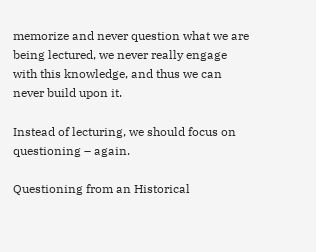memorize and never question what we are being lectured, we never really engage with this knowledge, and thus we can never build upon it.

Instead of lecturing, we should focus on questioning – again.

Questioning from an Historical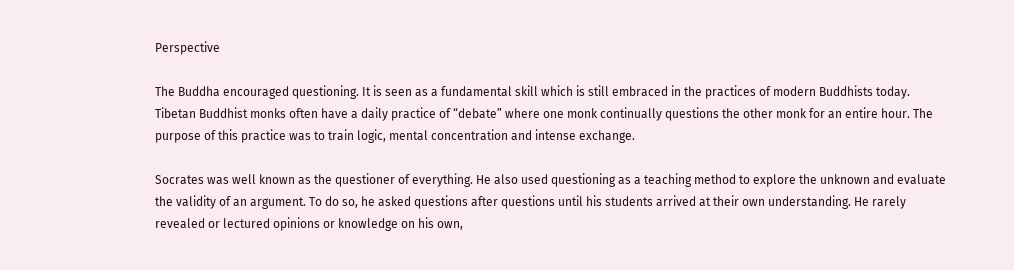Perspective

The Buddha encouraged questioning. It is seen as a fundamental skill which is still embraced in the practices of modern Buddhists today. Tibetan Buddhist monks often have a daily practice of “debate” where one monk continually questions the other monk for an entire hour. The purpose of this practice was to train logic, mental concentration and intense exchange.

Socrates was well known as the questioner of everything. He also used questioning as a teaching method to explore the unknown and evaluate the validity of an argument. To do so, he asked questions after questions until his students arrived at their own understanding. He rarely revealed or lectured opinions or knowledge on his own,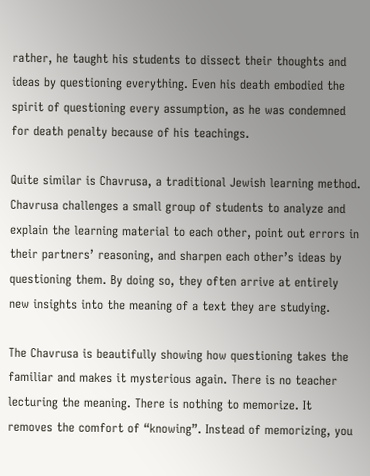rather, he taught his students to dissect their thoughts and ideas by questioning everything. Even his death embodied the spirit of questioning every assumption, as he was condemned for death penalty because of his teachings.

Quite similar is Chavrusa, a traditional Jewish learning method. Chavrusa challenges a small group of students to analyze and explain the learning material to each other, point out errors in their partners’ reasoning, and sharpen each other’s ideas by questioning them. By doing so, they often arrive at entirely new insights into the meaning of a text they are studying.

The Chavrusa is beautifully showing how questioning takes the familiar and makes it mysterious again. There is no teacher lecturing the meaning. There is nothing to memorize. It removes the comfort of “knowing”. Instead of memorizing, you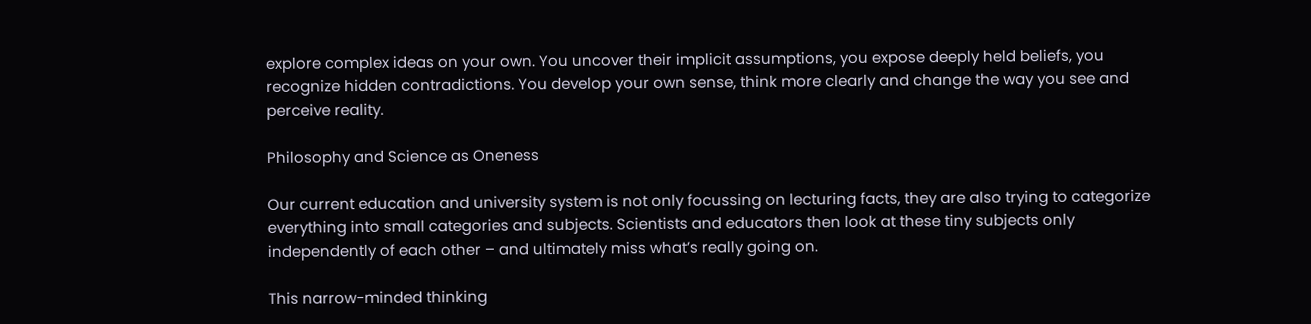explore complex ideas on your own. You uncover their implicit assumptions, you expose deeply held beliefs, you recognize hidden contradictions. You develop your own sense, think more clearly and change the way you see and perceive reality.

Philosophy and Science as Oneness

Our current education and university system is not only focussing on lecturing facts, they are also trying to categorize everything into small categories and subjects. Scientists and educators then look at these tiny subjects only independently of each other – and ultimately miss what’s really going on.

This narrow-minded thinking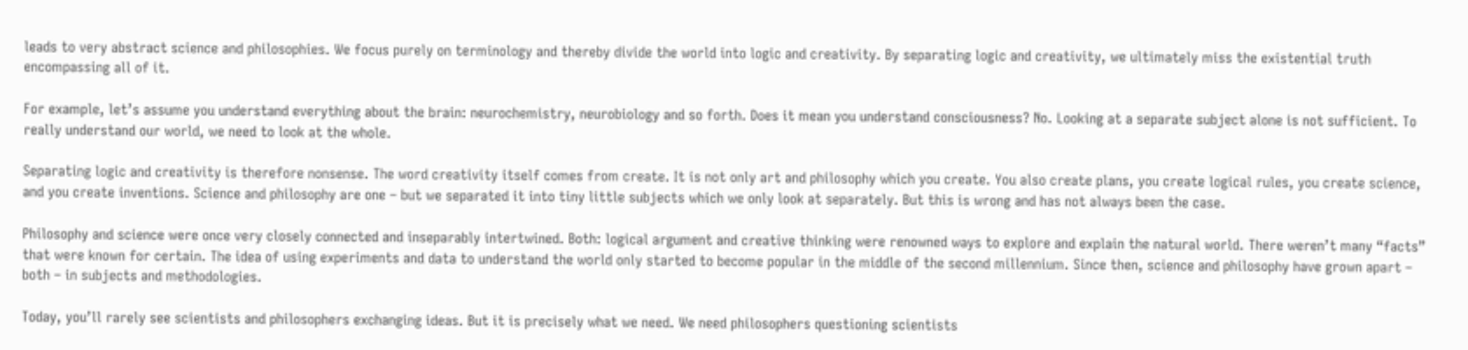leads to very abstract science and philosophies. We focus purely on terminology and thereby divide the world into logic and creativity. By separating logic and creativity, we ultimately miss the existential truth encompassing all of it.

For example, let’s assume you understand everything about the brain: neurochemistry, neurobiology and so forth. Does it mean you understand consciousness? No. Looking at a separate subject alone is not sufficient. To really understand our world, we need to look at the whole.

Separating logic and creativity is therefore nonsense. The word creativity itself comes from create. It is not only art and philosophy which you create. You also create plans, you create logical rules, you create science, and you create inventions. Science and philosophy are one – but we separated it into tiny little subjects which we only look at separately. But this is wrong and has not always been the case.

Philosophy and science were once very closely connected and inseparably intertwined. Both: logical argument and creative thinking were renowned ways to explore and explain the natural world. There weren’t many “facts” that were known for certain. The idea of using experiments and data to understand the world only started to become popular in the middle of the second millennium. Since then, science and philosophy have grown apart – both – in subjects and methodologies.

Today, you’ll rarely see scientists and philosophers exchanging ideas. But it is precisely what we need. We need philosophers questioning scientists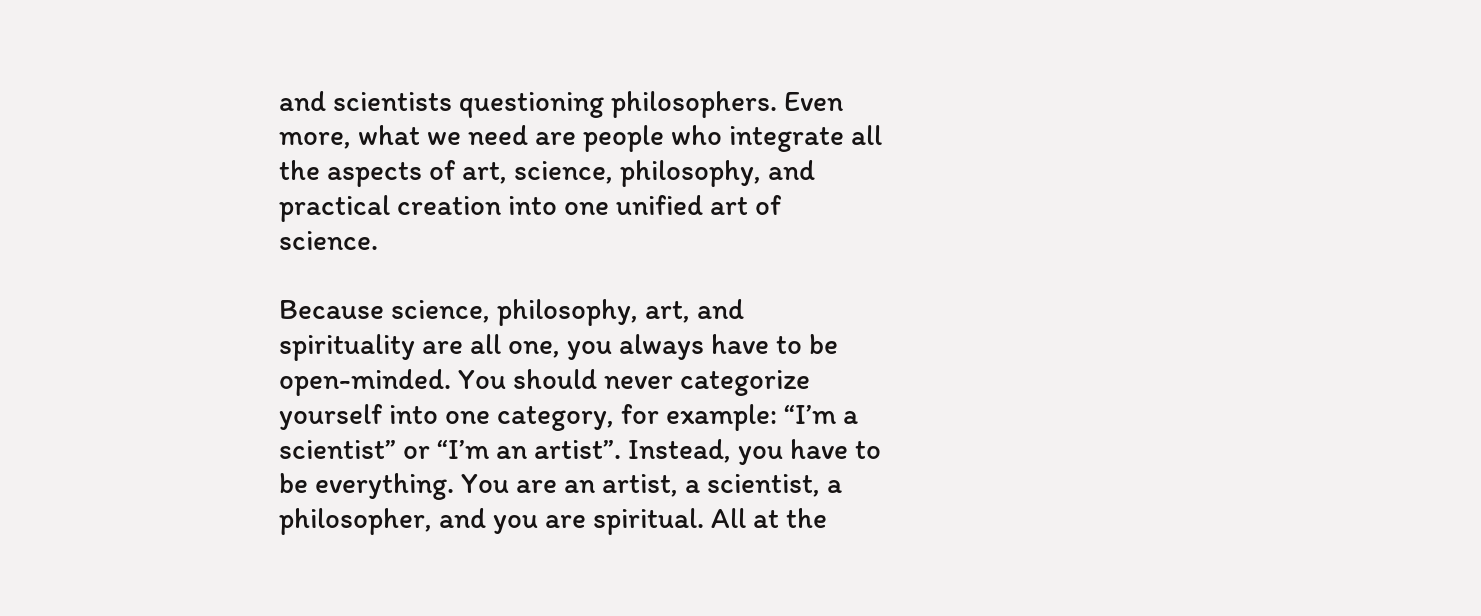and scientists questioning philosophers. Even more, what we need are people who integrate all the aspects of art, science, philosophy, and practical creation into one unified art of science.

Because science, philosophy, art, and spirituality are all one, you always have to be open-minded. You should never categorize yourself into one category, for example: “I’m a scientist” or “I’m an artist”. Instead, you have to be everything. You are an artist, a scientist, a philosopher, and you are spiritual. All at the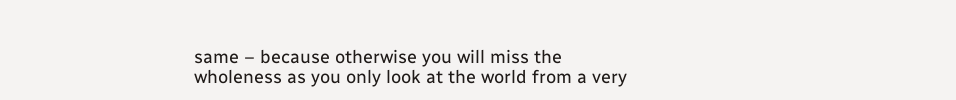same – because otherwise you will miss the wholeness as you only look at the world from a very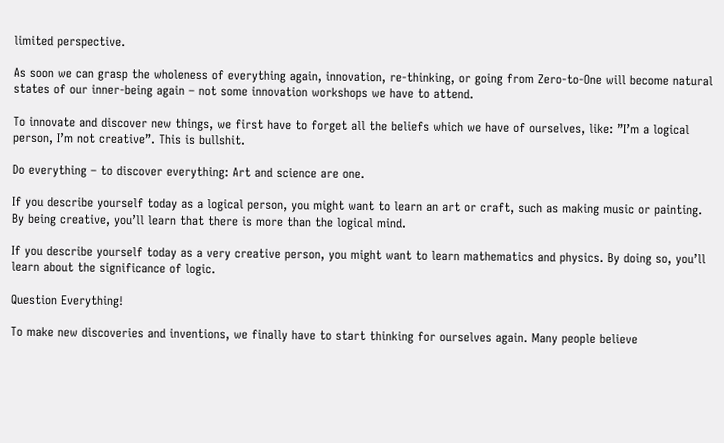limited perspective.

As soon we can grasp the wholeness of everything again, innovation, re-thinking, or going from Zero-to-One will become natural states of our inner-being again – not some innovation workshops we have to attend.

To innovate and discover new things, we first have to forget all the beliefs which we have of ourselves, like: ”I’m a logical person, I’m not creative”. This is bullshit.

Do everything – to discover everything: Art and science are one.

If you describe yourself today as a logical person, you might want to learn an art or craft, such as making music or painting. By being creative, you’ll learn that there is more than the logical mind.

If you describe yourself today as a very creative person, you might want to learn mathematics and physics. By doing so, you’ll learn about the significance of logic.

Question Everything!

To make new discoveries and inventions, we finally have to start thinking for ourselves again. Many people believe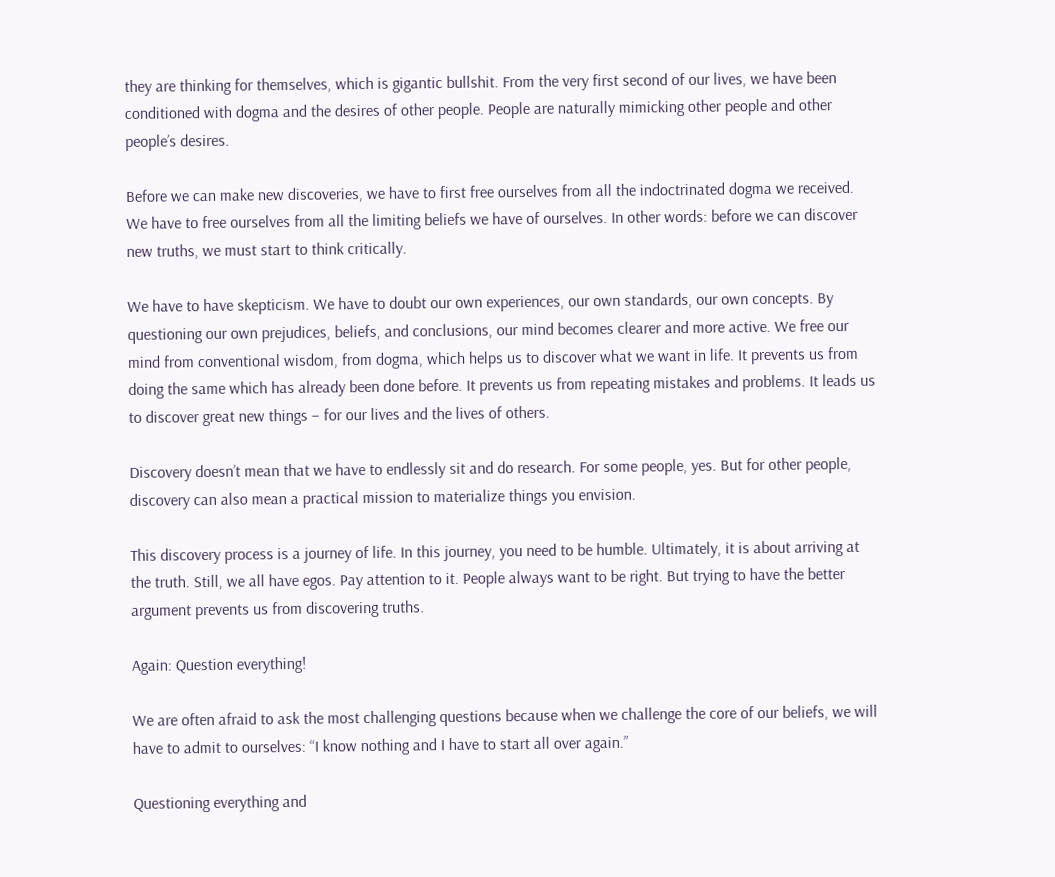they are thinking for themselves, which is gigantic bullshit. From the very first second of our lives, we have been conditioned with dogma and the desires of other people. People are naturally mimicking other people and other people’s desires.

Before we can make new discoveries, we have to first free ourselves from all the indoctrinated dogma we received. We have to free ourselves from all the limiting beliefs we have of ourselves. In other words: before we can discover new truths, we must start to think critically.

We have to have skepticism. We have to doubt our own experiences, our own standards, our own concepts. By questioning our own prejudices, beliefs, and conclusions, our mind becomes clearer and more active. We free our mind from conventional wisdom, from dogma, which helps us to discover what we want in life. It prevents us from doing the same which has already been done before. It prevents us from repeating mistakes and problems. It leads us to discover great new things – for our lives and the lives of others.

Discovery doesn’t mean that we have to endlessly sit and do research. For some people, yes. But for other people, discovery can also mean a practical mission to materialize things you envision.

This discovery process is a journey of life. In this journey, you need to be humble. Ultimately, it is about arriving at the truth. Still, we all have egos. Pay attention to it. People always want to be right. But trying to have the better argument prevents us from discovering truths.

Again: Question everything!

We are often afraid to ask the most challenging questions because when we challenge the core of our beliefs, we will have to admit to ourselves: “I know nothing and I have to start all over again.”

Questioning everything and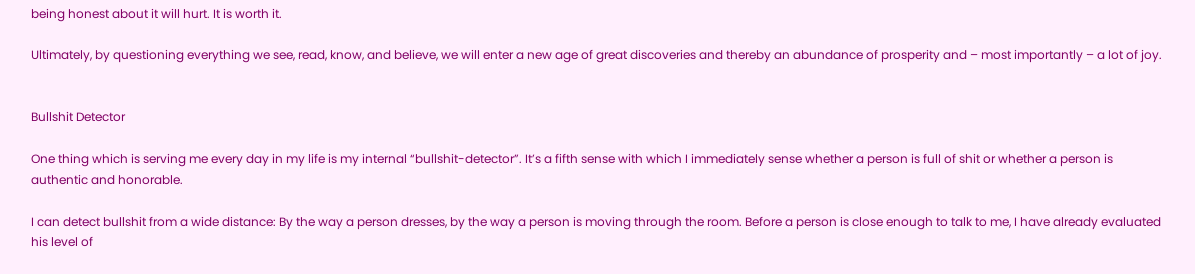being honest about it will hurt. It is worth it.

Ultimately, by questioning everything we see, read, know, and believe, we will enter a new age of great discoveries and thereby an abundance of prosperity and – most importantly – a lot of joy.


Bullshit Detector

One thing which is serving me every day in my life is my internal “bullshit-detector”. It’s a fifth sense with which I immediately sense whether a person is full of shit or whether a person is authentic and honorable.

I can detect bullshit from a wide distance: By the way a person dresses, by the way a person is moving through the room. Before a person is close enough to talk to me, I have already evaluated his level of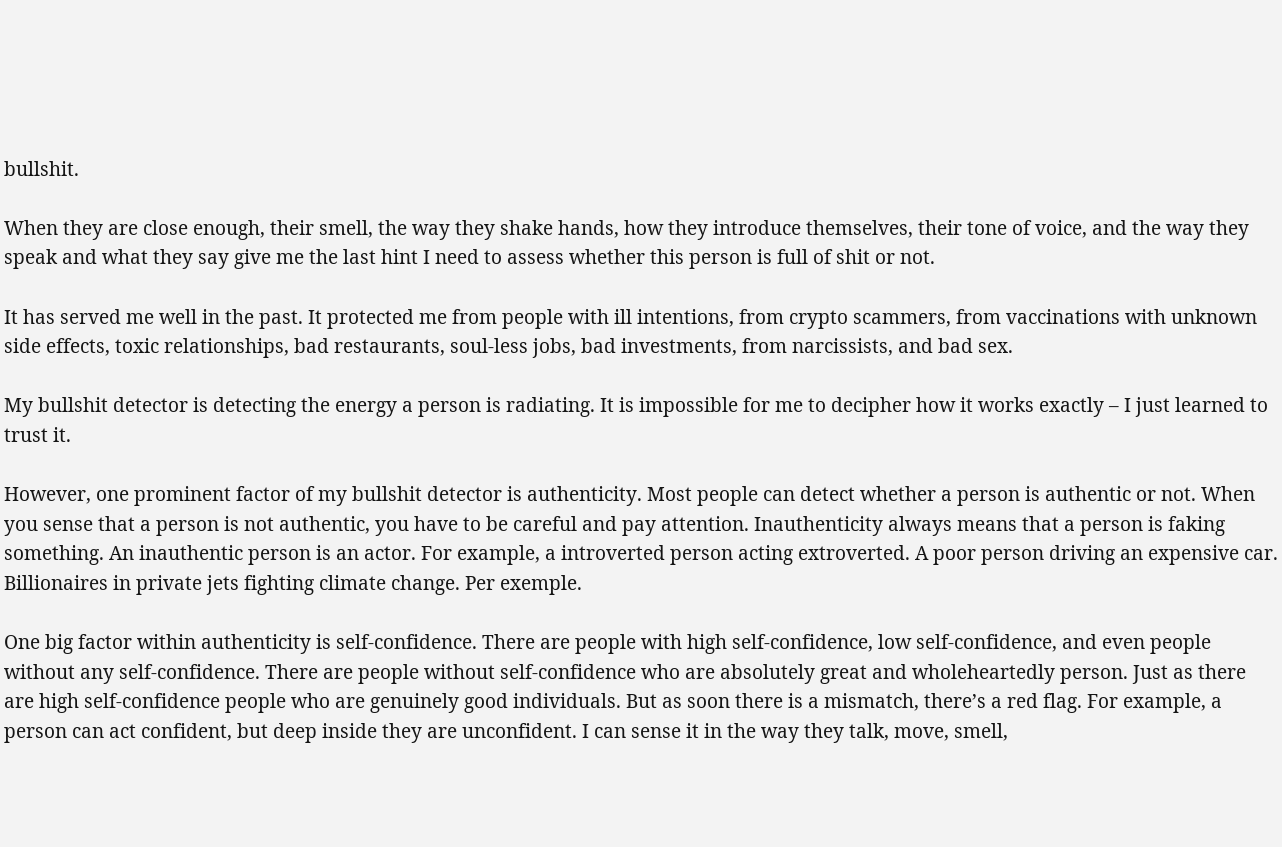bullshit.

When they are close enough, their smell, the way they shake hands, how they introduce themselves, their tone of voice, and the way they speak and what they say give me the last hint I need to assess whether this person is full of shit or not.

It has served me well in the past. It protected me from people with ill intentions, from crypto scammers, from vaccinations with unknown side effects, toxic relationships, bad restaurants, soul-less jobs, bad investments, from narcissists, and bad sex.

My bullshit detector is detecting the energy a person is radiating. It is impossible for me to decipher how it works exactly – I just learned to trust it.

However, one prominent factor of my bullshit detector is authenticity. Most people can detect whether a person is authentic or not. When you sense that a person is not authentic, you have to be careful and pay attention. Inauthenticity always means that a person is faking something. An inauthentic person is an actor. For example, a introverted person acting extroverted. A poor person driving an expensive car. Billionaires in private jets fighting climate change. Per exemple.

One big factor within authenticity is self-confidence. There are people with high self-confidence, low self-confidence, and even people without any self-confidence. There are people without self-confidence who are absolutely great and wholeheartedly person. Just as there are high self-confidence people who are genuinely good individuals. But as soon there is a mismatch, there’s a red flag. For example, a person can act confident, but deep inside they are unconfident. I can sense it in the way they talk, move, smell,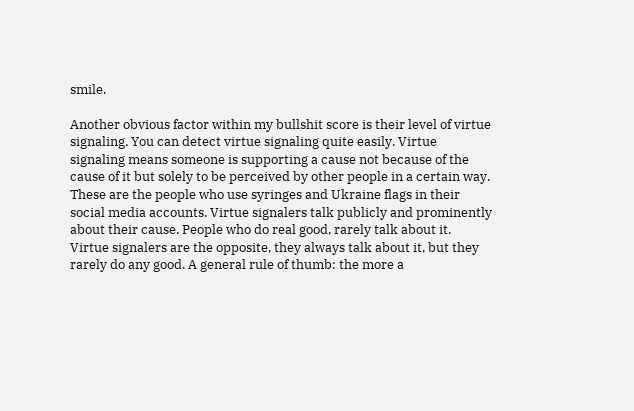smile.

Another obvious factor within my bullshit score is their level of virtue signaling. You can detect virtue signaling quite easily. Virtue signaling means someone is supporting a cause not because of the cause of it but solely to be perceived by other people in a certain way. These are the people who use syringes and Ukraine flags in their social media accounts. Virtue signalers talk publicly and prominently about their cause. People who do real good, rarely talk about it. Virtue signalers are the opposite, they always talk about it, but they rarely do any good. A general rule of thumb: the more a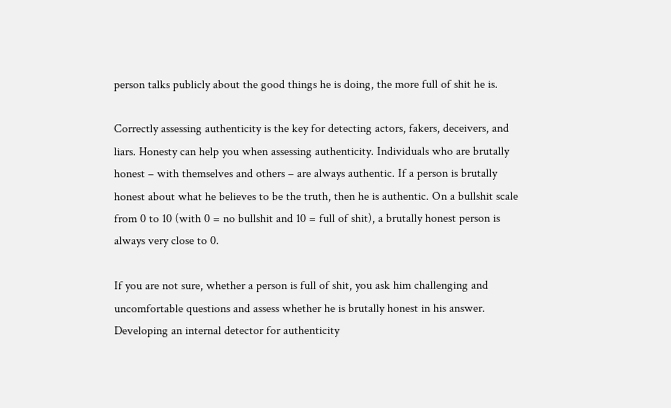person talks publicly about the good things he is doing, the more full of shit he is.

Correctly assessing authenticity is the key for detecting actors, fakers, deceivers, and liars. Honesty can help you when assessing authenticity. Individuals who are brutally honest – with themselves and others – are always authentic. If a person is brutally honest about what he believes to be the truth, then he is authentic. On a bullshit scale from 0 to 10 (with 0 = no bullshit and 10 = full of shit), a brutally honest person is always very close to 0.

If you are not sure, whether a person is full of shit, you ask him challenging and uncomfortable questions and assess whether he is brutally honest in his answer. Developing an internal detector for authenticity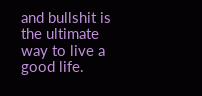and bullshit is the ultimate way to live a good life.